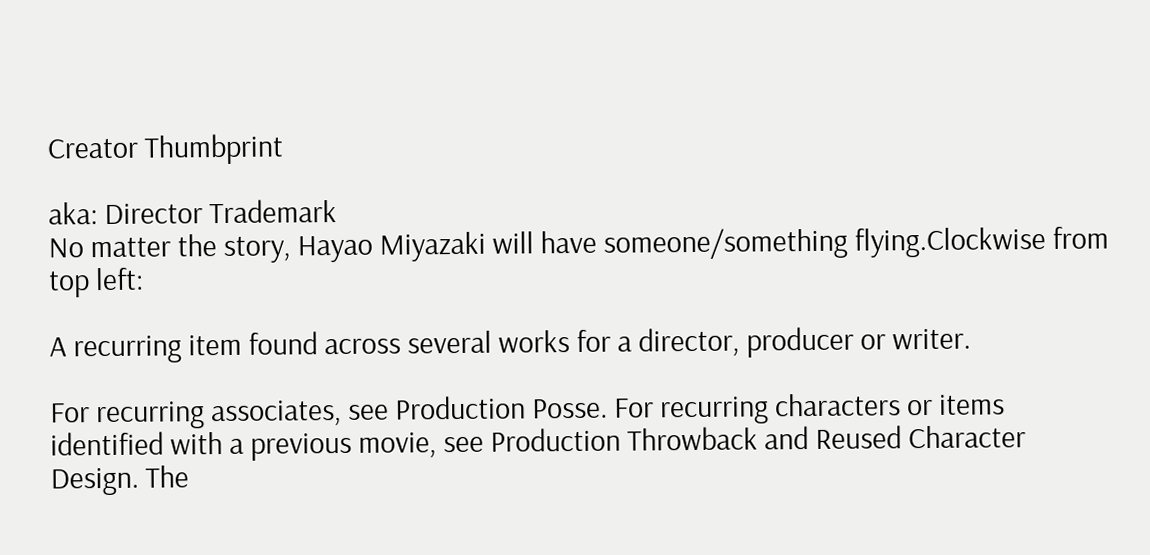Creator Thumbprint

aka: Director Trademark
No matter the story, Hayao Miyazaki will have someone/something flying.Clockwise from top left:

A recurring item found across several works for a director, producer or writer.

For recurring associates, see Production Posse. For recurring characters or items identified with a previous movie, see Production Throwback and Reused Character Design. The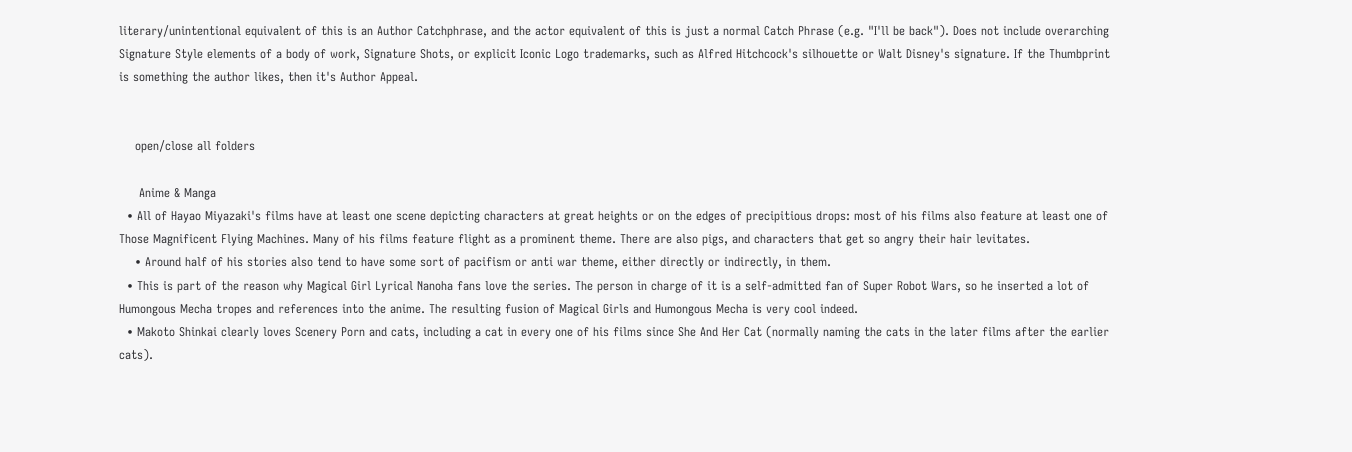literary/unintentional equivalent of this is an Author Catchphrase, and the actor equivalent of this is just a normal Catch Phrase (e.g. "I'll be back"). Does not include overarching Signature Style elements of a body of work, Signature Shots, or explicit Iconic Logo trademarks, such as Alfred Hitchcock's silhouette or Walt Disney's signature. If the Thumbprint is something the author likes, then it's Author Appeal.


    open/close all folders

     Anime & Manga
  • All of Hayao Miyazaki's films have at least one scene depicting characters at great heights or on the edges of precipitious drops: most of his films also feature at least one of Those Magnificent Flying Machines. Many of his films feature flight as a prominent theme. There are also pigs, and characters that get so angry their hair levitates.
    • Around half of his stories also tend to have some sort of pacifism or anti war theme, either directly or indirectly, in them.
  • This is part of the reason why Magical Girl Lyrical Nanoha fans love the series. The person in charge of it is a self-admitted fan of Super Robot Wars, so he inserted a lot of Humongous Mecha tropes and references into the anime. The resulting fusion of Magical Girls and Humongous Mecha is very cool indeed.
  • Makoto Shinkai clearly loves Scenery Porn and cats, including a cat in every one of his films since She And Her Cat (normally naming the cats in the later films after the earlier cats).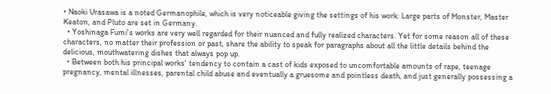• Naoki Urasawa is a noted Germanophile, which is very noticeable giving the settings of his work: Large parts of Monster, Master Keaton, and Pluto are set in Germany.
  • Yoshinaga Fumi's works are very well regarded for their nuanced and fully realized characters. Yet for some reason all of these characters, no matter their profession or past, share the ability to speak for paragraphs about all the little details behind the delicious, mouthwatering dishes that always pop up.
  • Between both his principal works' tendency to contain a cast of kids exposed to uncomfortable amounts of rape, teenage pregnancy, mental illnesses, parental child abuse and eventually a gruesome and pointless death, and just generally possessing a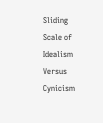Sliding Scale of Idealism Versus Cynicism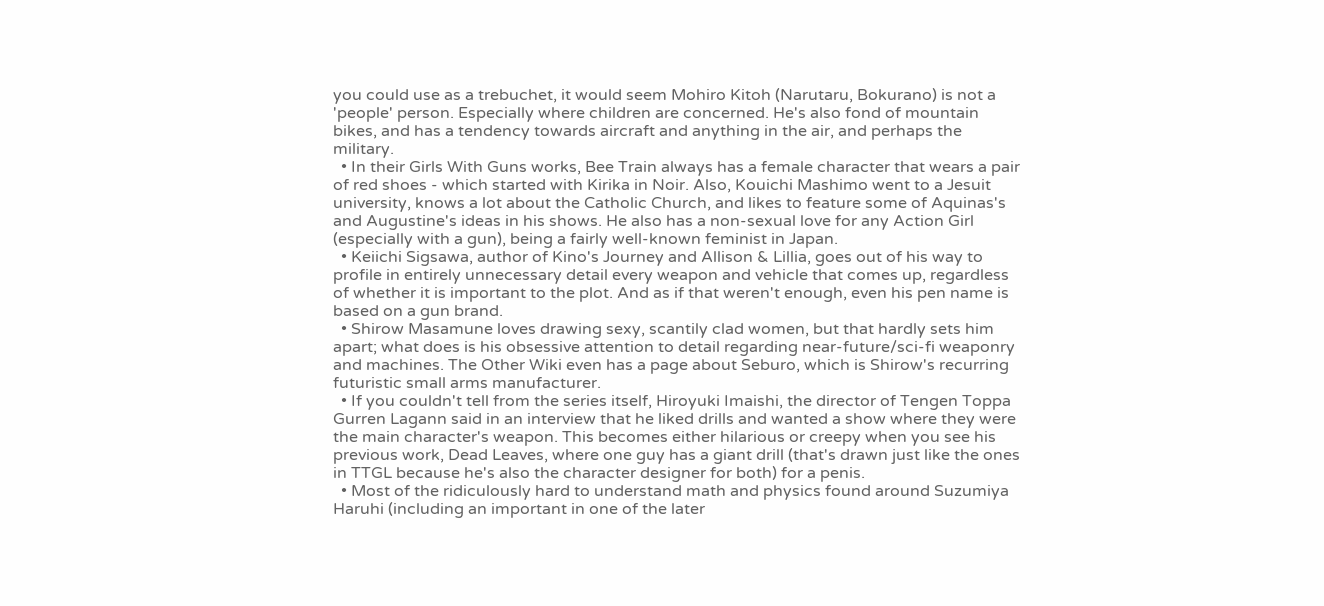you could use as a trebuchet, it would seem Mohiro Kitoh (Narutaru, Bokurano) is not a 'people' person. Especially where children are concerned. He's also fond of mountain bikes, and has a tendency towards aircraft and anything in the air, and perhaps the military.
  • In their Girls With Guns works, Bee Train always has a female character that wears a pair of red shoes - which started with Kirika in Noir. Also, Kouichi Mashimo went to a Jesuit university, knows a lot about the Catholic Church, and likes to feature some of Aquinas's and Augustine's ideas in his shows. He also has a non-sexual love for any Action Girl (especially with a gun), being a fairly well-known feminist in Japan.
  • Keiichi Sigsawa, author of Kino's Journey and Allison & Lillia, goes out of his way to profile in entirely unnecessary detail every weapon and vehicle that comes up, regardless of whether it is important to the plot. And as if that weren't enough, even his pen name is based on a gun brand.
  • Shirow Masamune loves drawing sexy, scantily clad women, but that hardly sets him apart; what does is his obsessive attention to detail regarding near-future/sci-fi weaponry and machines. The Other Wiki even has a page about Seburo, which is Shirow's recurring futuristic small arms manufacturer.
  • If you couldn't tell from the series itself, Hiroyuki Imaishi, the director of Tengen Toppa Gurren Lagann said in an interview that he liked drills and wanted a show where they were the main character's weapon. This becomes either hilarious or creepy when you see his previous work, Dead Leaves, where one guy has a giant drill (that's drawn just like the ones in TTGL because he's also the character designer for both) for a penis.
  • Most of the ridiculously hard to understand math and physics found around Suzumiya Haruhi (including an important in one of the later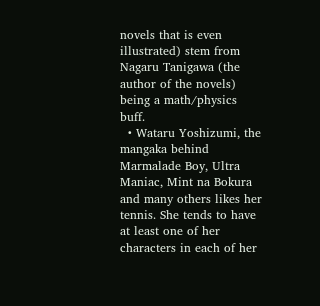novels that is even illustrated) stem from Nagaru Tanigawa (the author of the novels) being a math/physics buff.
  • Wataru Yoshizumi, the mangaka behind Marmalade Boy, Ultra Maniac, Mint na Bokura and many others likes her tennis. She tends to have at least one of her characters in each of her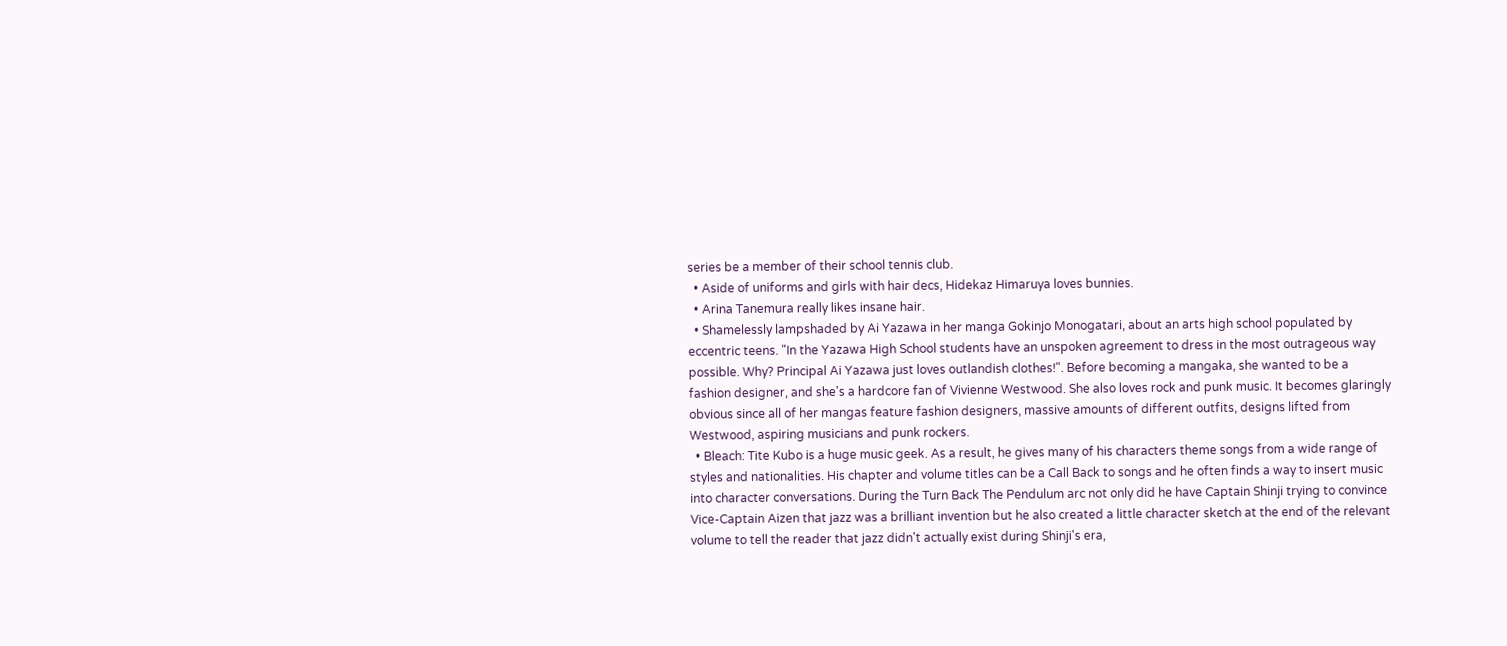series be a member of their school tennis club.
  • Aside of uniforms and girls with hair decs, Hidekaz Himaruya loves bunnies.
  • Arina Tanemura really likes insane hair.
  • Shamelessly lampshaded by Ai Yazawa in her manga Gokinjo Monogatari, about an arts high school populated by eccentric teens. "In the Yazawa High School students have an unspoken agreement to dress in the most outrageous way possible. Why? Principal Ai Yazawa just loves outlandish clothes!". Before becoming a mangaka, she wanted to be a fashion designer, and she's a hardcore fan of Vivienne Westwood. She also loves rock and punk music. It becomes glaringly obvious since all of her mangas feature fashion designers, massive amounts of different outfits, designs lifted from Westwood, aspiring musicians and punk rockers.
  • Bleach: Tite Kubo is a huge music geek. As a result, he gives many of his characters theme songs from a wide range of styles and nationalities. His chapter and volume titles can be a Call Back to songs and he often finds a way to insert music into character conversations. During the Turn Back The Pendulum arc not only did he have Captain Shinji trying to convince Vice-Captain Aizen that jazz was a brilliant invention but he also created a little character sketch at the end of the relevant volume to tell the reader that jazz didn't actually exist during Shinji's era,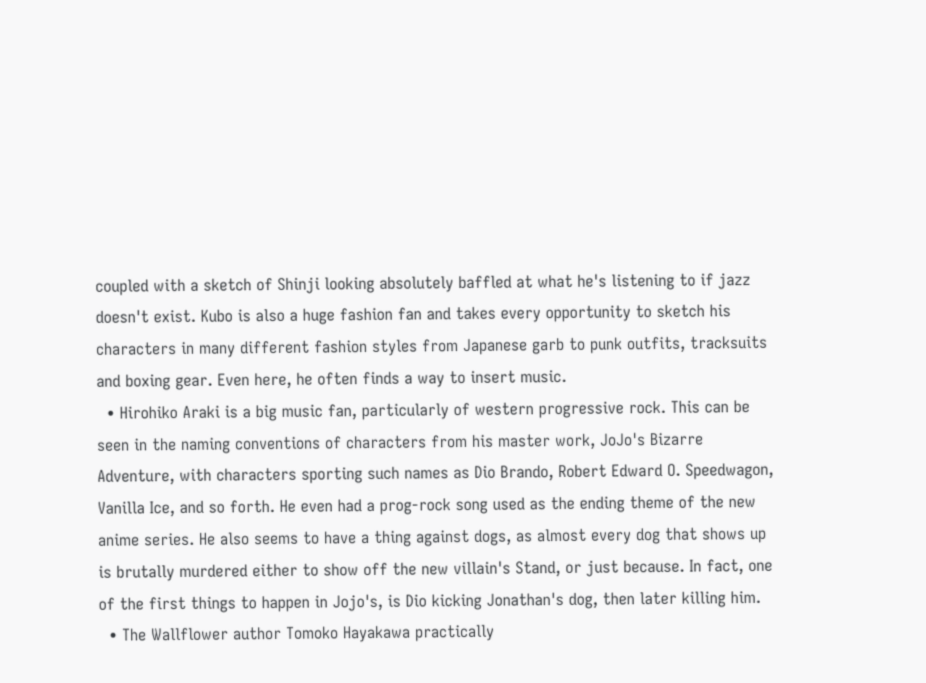coupled with a sketch of Shinji looking absolutely baffled at what he's listening to if jazz doesn't exist. Kubo is also a huge fashion fan and takes every opportunity to sketch his characters in many different fashion styles from Japanese garb to punk outfits, tracksuits and boxing gear. Even here, he often finds a way to insert music.
  • Hirohiko Araki is a big music fan, particularly of western progressive rock. This can be seen in the naming conventions of characters from his master work, JoJo's Bizarre Adventure, with characters sporting such names as Dio Brando, Robert Edward O. Speedwagon, Vanilla Ice, and so forth. He even had a prog-rock song used as the ending theme of the new anime series. He also seems to have a thing against dogs, as almost every dog that shows up is brutally murdered either to show off the new villain's Stand, or just because. In fact, one of the first things to happen in Jojo's, is Dio kicking Jonathan's dog, then later killing him.
  • The Wallflower author Tomoko Hayakawa practically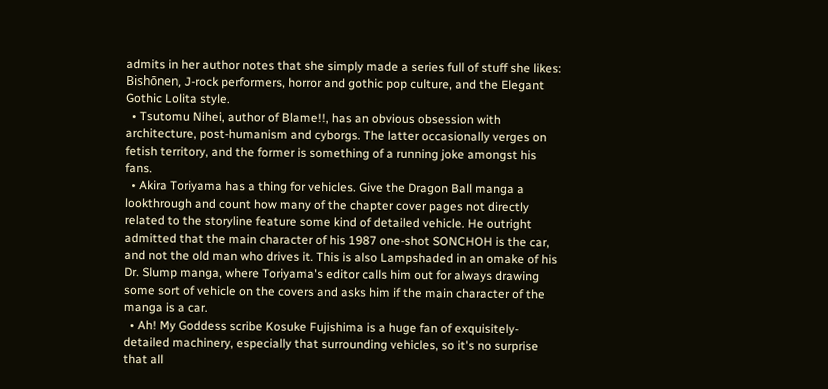admits in her author notes that she simply made a series full of stuff she likes: Bishōnen, J-rock performers, horror and gothic pop culture, and the Elegant Gothic Lolita style.
  • Tsutomu Nihei, author of Blame!!, has an obvious obsession with architecture, post-humanism and cyborgs. The latter occasionally verges on fetish territory, and the former is something of a running joke amongst his fans.
  • Akira Toriyama has a thing for vehicles. Give the Dragon Ball manga a lookthrough and count how many of the chapter cover pages not directly related to the storyline feature some kind of detailed vehicle. He outright admitted that the main character of his 1987 one-shot SONCHOH is the car, and not the old man who drives it. This is also Lampshaded in an omake of his Dr. Slump manga, where Toriyama's editor calls him out for always drawing some sort of vehicle on the covers and asks him if the main character of the manga is a car.
  • Ah! My Goddess scribe Kosuke Fujishima is a huge fan of exquisitely-detailed machinery, especially that surrounding vehicles, so it's no surprise that all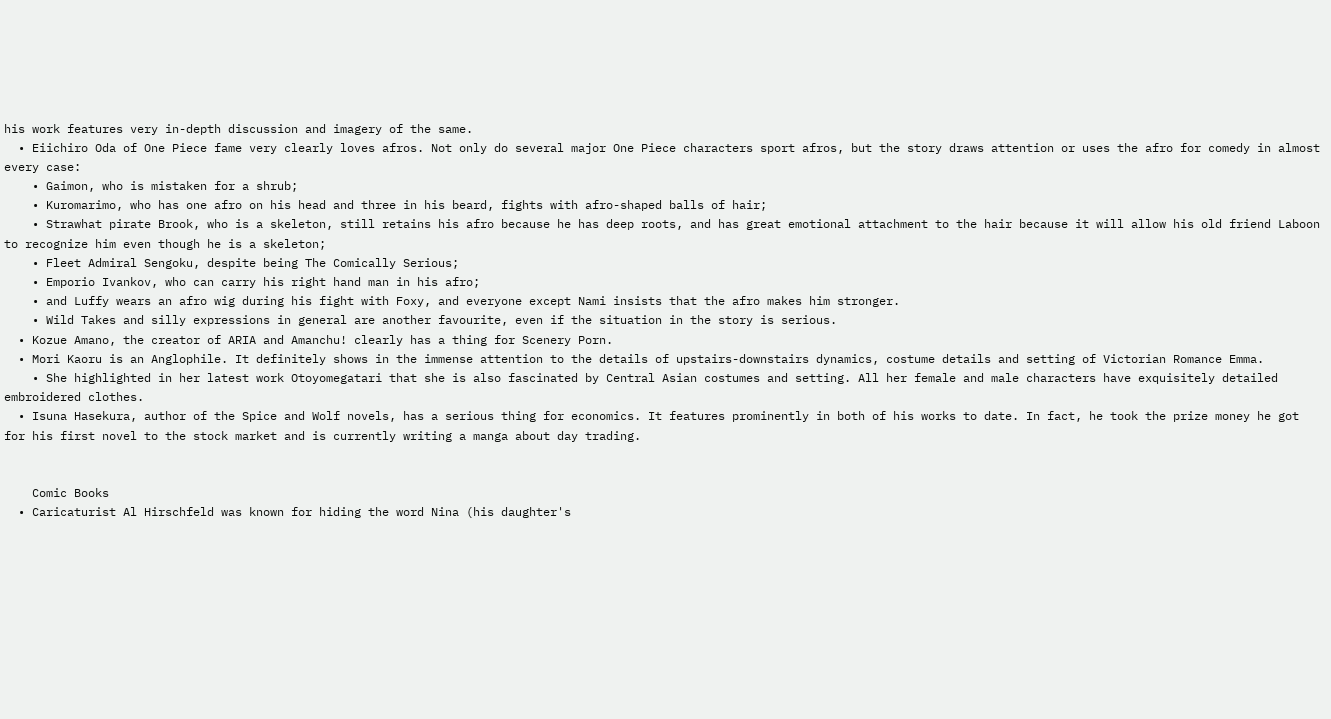his work features very in-depth discussion and imagery of the same.
  • Eiichiro Oda of One Piece fame very clearly loves afros. Not only do several major One Piece characters sport afros, but the story draws attention or uses the afro for comedy in almost every case:
    • Gaimon, who is mistaken for a shrub;
    • Kuromarimo, who has one afro on his head and three in his beard, fights with afro-shaped balls of hair;
    • Strawhat pirate Brook, who is a skeleton, still retains his afro because he has deep roots, and has great emotional attachment to the hair because it will allow his old friend Laboon to recognize him even though he is a skeleton;
    • Fleet Admiral Sengoku, despite being The Comically Serious;
    • Emporio Ivankov, who can carry his right hand man in his afro;
    • and Luffy wears an afro wig during his fight with Foxy, and everyone except Nami insists that the afro makes him stronger.
    • Wild Takes and silly expressions in general are another favourite, even if the situation in the story is serious.
  • Kozue Amano, the creator of ARIA and Amanchu! clearly has a thing for Scenery Porn.
  • Mori Kaoru is an Anglophile. It definitely shows in the immense attention to the details of upstairs-downstairs dynamics, costume details and setting of Victorian Romance Emma.
    • She highlighted in her latest work Otoyomegatari that she is also fascinated by Central Asian costumes and setting. All her female and male characters have exquisitely detailed embroidered clothes.
  • Isuna Hasekura, author of the Spice and Wolf novels, has a serious thing for economics. It features prominently in both of his works to date. In fact, he took the prize money he got for his first novel to the stock market and is currently writing a manga about day trading.


    Comic Books
  • Caricaturist Al Hirschfeld was known for hiding the word Nina (his daughter's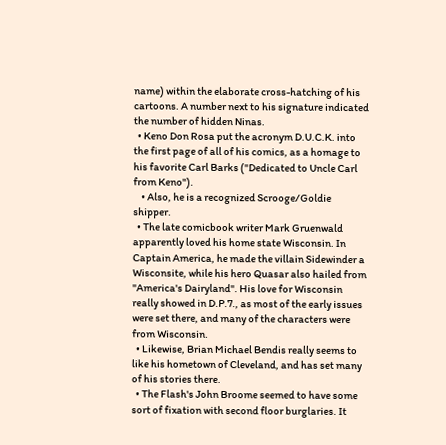name) within the elaborate cross-hatching of his cartoons. A number next to his signature indicated the number of hidden Ninas.
  • Keno Don Rosa put the acronym D.U.C.K. into the first page of all of his comics, as a homage to his favorite Carl Barks ("Dedicated to Uncle Carl from Keno").
    • Also, he is a recognized Scrooge/Goldie shipper.
  • The late comicbook writer Mark Gruenwald apparently loved his home state Wisconsin. In Captain America, he made the villain Sidewinder a Wisconsite, while his hero Quasar also hailed from "America's Dairyland". His love for Wisconsin really showed in D.P.7., as most of the early issues were set there, and many of the characters were from Wisconsin.
  • Likewise, Brian Michael Bendis really seems to like his hometown of Cleveland, and has set many of his stories there.
  • The Flash's John Broome seemed to have some sort of fixation with second floor burglaries. It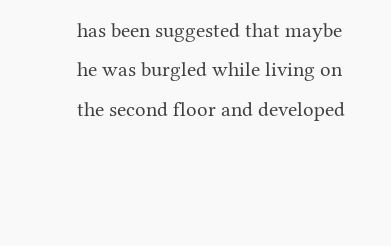has been suggested that maybe he was burgled while living on the second floor and developed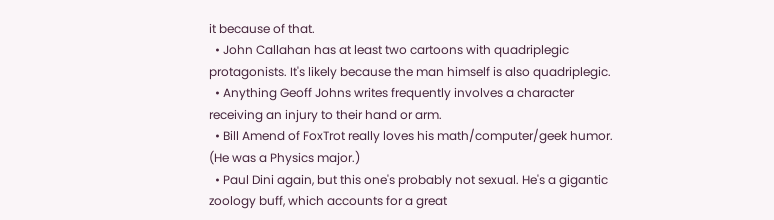it because of that.
  • John Callahan has at least two cartoons with quadriplegic protagonists. It's likely because the man himself is also quadriplegic.
  • Anything Geoff Johns writes frequently involves a character receiving an injury to their hand or arm.
  • Bill Amend of FoxTrot really loves his math/computer/geek humor. (He was a Physics major.)
  • Paul Dini again, but this one's probably not sexual. He's a gigantic zoology buff, which accounts for a great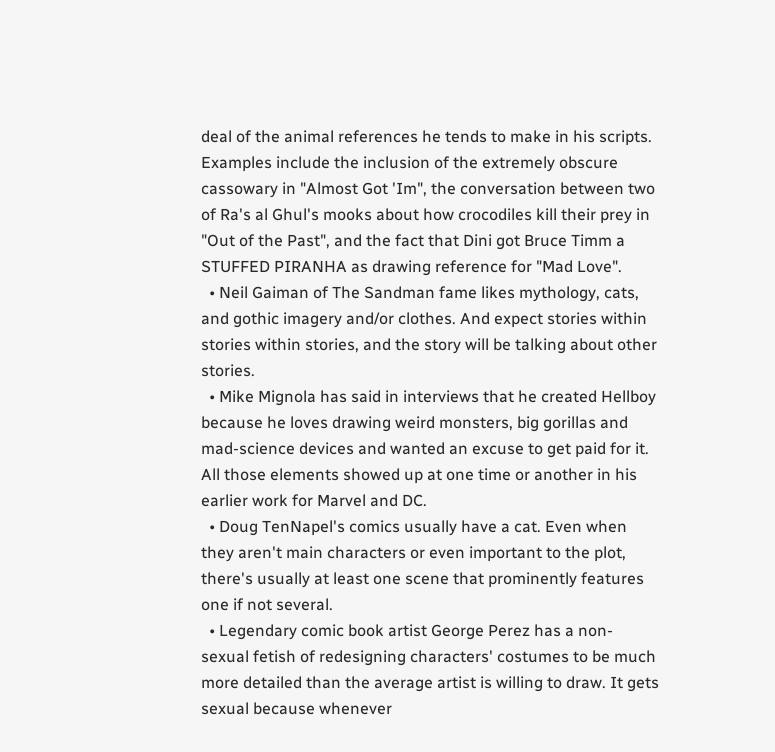deal of the animal references he tends to make in his scripts. Examples include the inclusion of the extremely obscure cassowary in "Almost Got 'Im", the conversation between two of Ra's al Ghul's mooks about how crocodiles kill their prey in "Out of the Past", and the fact that Dini got Bruce Timm a STUFFED PIRANHA as drawing reference for "Mad Love".
  • Neil Gaiman of The Sandman fame likes mythology, cats, and gothic imagery and/or clothes. And expect stories within stories within stories, and the story will be talking about other stories.
  • Mike Mignola has said in interviews that he created Hellboy because he loves drawing weird monsters, big gorillas and mad-science devices and wanted an excuse to get paid for it. All those elements showed up at one time or another in his earlier work for Marvel and DC.
  • Doug TenNapel's comics usually have a cat. Even when they aren't main characters or even important to the plot, there's usually at least one scene that prominently features one if not several.
  • Legendary comic book artist George Perez has a non-sexual fetish of redesigning characters' costumes to be much more detailed than the average artist is willing to draw. It gets sexual because whenever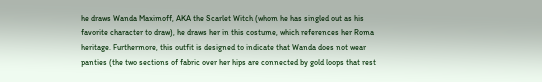he draws Wanda Maximoff, AKA the Scarlet Witch (whom he has singled out as his favorite character to draw), he draws her in this costume, which references her Roma heritage. Furthermore, this outfit is designed to indicate that Wanda does not wear panties (the two sections of fabric over her hips are connected by gold loops that rest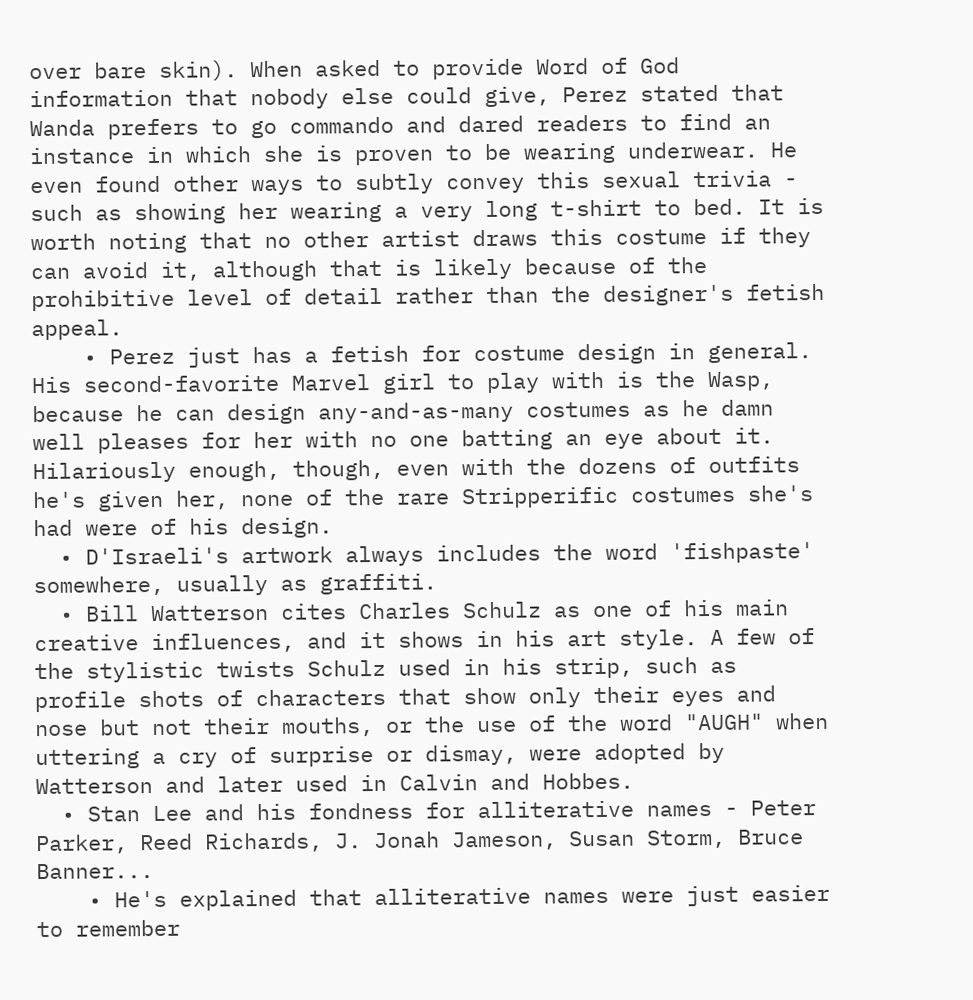over bare skin). When asked to provide Word of God information that nobody else could give, Perez stated that Wanda prefers to go commando and dared readers to find an instance in which she is proven to be wearing underwear. He even found other ways to subtly convey this sexual trivia - such as showing her wearing a very long t-shirt to bed. It is worth noting that no other artist draws this costume if they can avoid it, although that is likely because of the prohibitive level of detail rather than the designer's fetish appeal.
    • Perez just has a fetish for costume design in general. His second-favorite Marvel girl to play with is the Wasp, because he can design any-and-as-many costumes as he damn well pleases for her with no one batting an eye about it. Hilariously enough, though, even with the dozens of outfits he's given her, none of the rare Stripperific costumes she's had were of his design.
  • D'Israeli's artwork always includes the word 'fishpaste' somewhere, usually as graffiti.
  • Bill Watterson cites Charles Schulz as one of his main creative influences, and it shows in his art style. A few of the stylistic twists Schulz used in his strip, such as profile shots of characters that show only their eyes and nose but not their mouths, or the use of the word "AUGH" when uttering a cry of surprise or dismay, were adopted by Watterson and later used in Calvin and Hobbes.
  • Stan Lee and his fondness for alliterative names - Peter Parker, Reed Richards, J. Jonah Jameson, Susan Storm, Bruce Banner...
    • He's explained that alliterative names were just easier to remember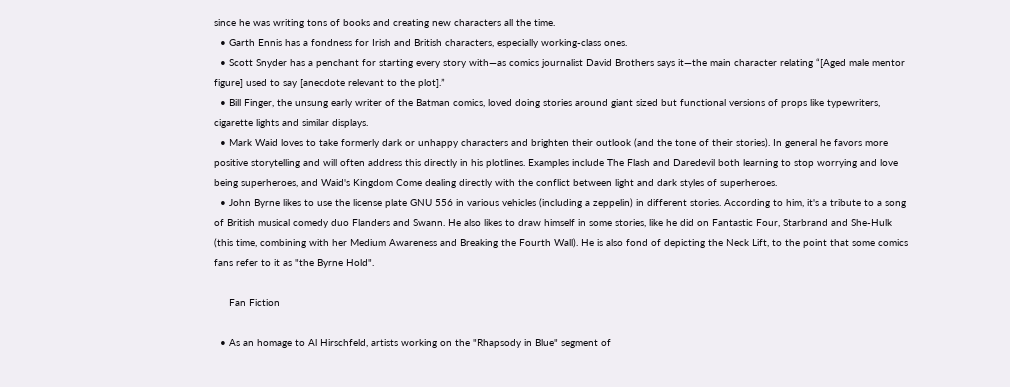since he was writing tons of books and creating new characters all the time.
  • Garth Ennis has a fondness for Irish and British characters, especially working-class ones.
  • Scott Snyder has a penchant for starting every story with—as comics journalist David Brothers says it—the main character relating “[Aged male mentor figure] used to say [anecdote relevant to the plot].”
  • Bill Finger, the unsung early writer of the Batman comics, loved doing stories around giant sized but functional versions of props like typewriters, cigarette lights and similar displays.
  • Mark Waid loves to take formerly dark or unhappy characters and brighten their outlook (and the tone of their stories). In general he favors more positive storytelling and will often address this directly in his plotlines. Examples include The Flash and Daredevil both learning to stop worrying and love being superheroes, and Waid's Kingdom Come dealing directly with the conflict between light and dark styles of superheroes.
  • John Byrne likes to use the license plate GNU 556 in various vehicles (including a zeppelin) in different stories. According to him, it's a tribute to a song of British musical comedy duo Flanders and Swann. He also likes to draw himself in some stories, like he did on Fantastic Four, Starbrand and She-Hulk (this time, combining with her Medium Awareness and Breaking the Fourth Wall). He is also fond of depicting the Neck Lift, to the point that some comics fans refer to it as "the Byrne Hold".

     Fan Fiction

  • As an homage to Al Hirschfeld, artists working on the "Rhapsody in Blue" segment of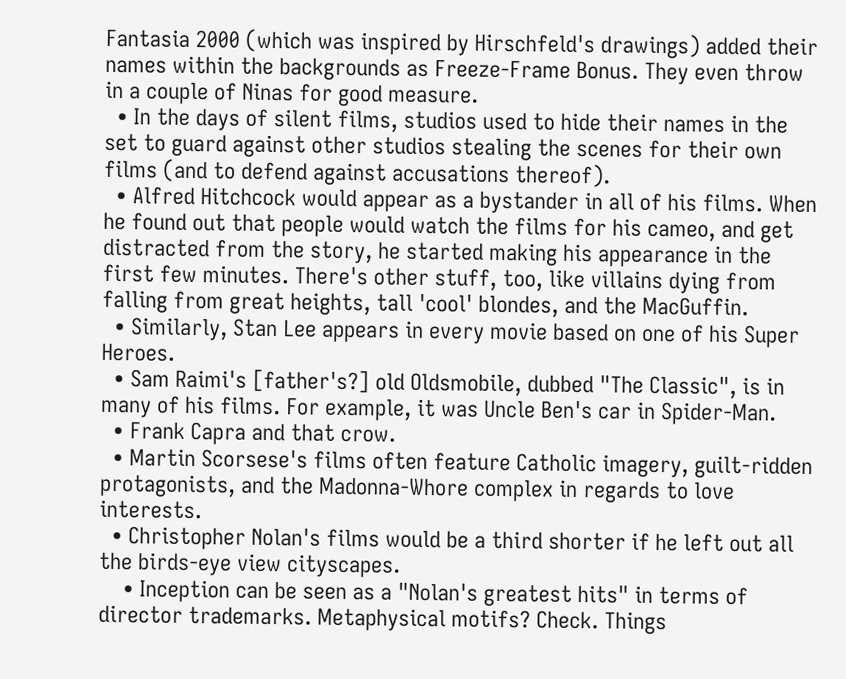Fantasia 2000 (which was inspired by Hirschfeld's drawings) added their names within the backgrounds as Freeze-Frame Bonus. They even throw in a couple of Ninas for good measure.
  • In the days of silent films, studios used to hide their names in the set to guard against other studios stealing the scenes for their own films (and to defend against accusations thereof).
  • Alfred Hitchcock would appear as a bystander in all of his films. When he found out that people would watch the films for his cameo, and get distracted from the story, he started making his appearance in the first few minutes. There's other stuff, too, like villains dying from falling from great heights, tall 'cool' blondes, and the MacGuffin.
  • Similarly, Stan Lee appears in every movie based on one of his Super Heroes.
  • Sam Raimi's [father's?] old Oldsmobile, dubbed "The Classic", is in many of his films. For example, it was Uncle Ben's car in Spider-Man.
  • Frank Capra and that crow.
  • Martin Scorsese's films often feature Catholic imagery, guilt-ridden protagonists, and the Madonna-Whore complex in regards to love interests.
  • Christopher Nolan's films would be a third shorter if he left out all the birds-eye view cityscapes.
    • Inception can be seen as a "Nolan's greatest hits" in terms of director trademarks. Metaphysical motifs? Check. Things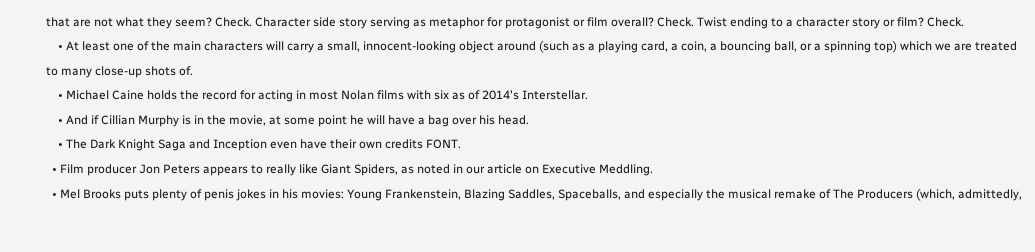that are not what they seem? Check. Character side story serving as metaphor for protagonist or film overall? Check. Twist ending to a character story or film? Check.
    • At least one of the main characters will carry a small, innocent-looking object around (such as a playing card, a coin, a bouncing ball, or a spinning top) which we are treated to many close-up shots of.
    • Michael Caine holds the record for acting in most Nolan films with six as of 2014's Interstellar.
    • And if Cillian Murphy is in the movie, at some point he will have a bag over his head.
    • The Dark Knight Saga and Inception even have their own credits FONT.
  • Film producer Jon Peters appears to really like Giant Spiders, as noted in our article on Executive Meddling.
  • Mel Brooks puts plenty of penis jokes in his movies: Young Frankenstein, Blazing Saddles, Spaceballs, and especially the musical remake of The Producers (which, admittedly,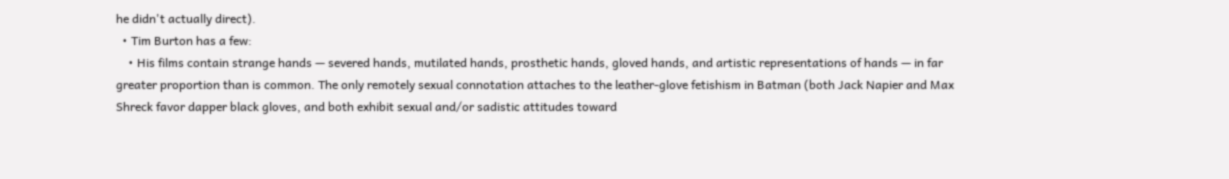he didn't actually direct).
  • Tim Burton has a few:
    • His films contain strange hands — severed hands, mutilated hands, prosthetic hands, gloved hands, and artistic representations of hands — in far greater proportion than is common. The only remotely sexual connotation attaches to the leather-glove fetishism in Batman (both Jack Napier and Max Shreck favor dapper black gloves, and both exhibit sexual and/or sadistic attitudes toward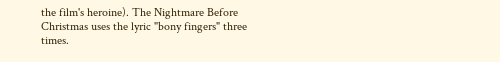the film's heroine). The Nightmare Before Christmas uses the lyric "bony fingers" three times.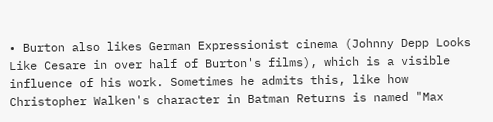• Burton also likes German Expressionist cinema (Johnny Depp Looks Like Cesare in over half of Burton's films), which is a visible influence of his work. Sometimes he admits this, like how Christopher Walken's character in Batman Returns is named "Max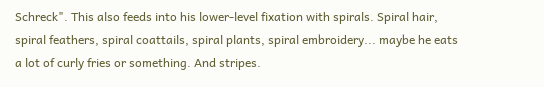Schreck". This also feeds into his lower-level fixation with spirals. Spiral hair, spiral feathers, spiral coattails, spiral plants, spiral embroidery... maybe he eats a lot of curly fries or something. And stripes.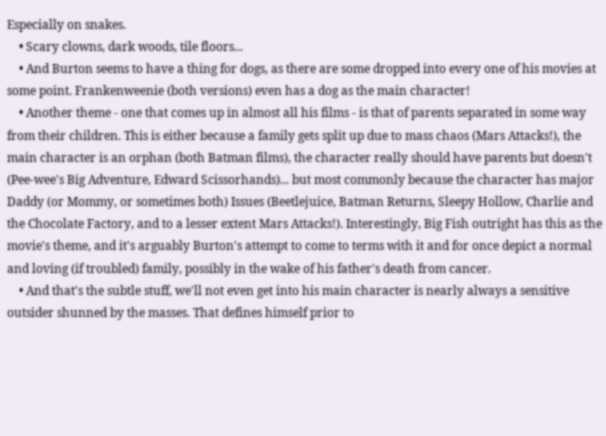Especially on snakes.
    • Scary clowns, dark woods, tile floors...
    • And Burton seems to have a thing for dogs, as there are some dropped into every one of his movies at some point. Frankenweenie (both versions) even has a dog as the main character!
    • Another theme - one that comes up in almost all his films - is that of parents separated in some way from their children. This is either because a family gets split up due to mass chaos (Mars Attacks!), the main character is an orphan (both Batman films), the character really should have parents but doesn't (Pee-wee's Big Adventure, Edward Scissorhands)... but most commonly because the character has major Daddy (or Mommy, or sometimes both) Issues (Beetlejuice, Batman Returns, Sleepy Hollow, Charlie and the Chocolate Factory, and to a lesser extent Mars Attacks!). Interestingly, Big Fish outright has this as the movie's theme, and it's arguably Burton's attempt to come to terms with it and for once depict a normal and loving (if troubled) family, possibly in the wake of his father's death from cancer.
    • And that's the subtle stuff, we'll not even get into his main character is nearly always a sensitive outsider shunned by the masses. That defines himself prior to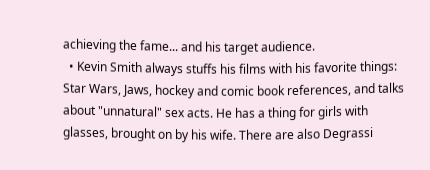achieving the fame... and his target audience.
  • Kevin Smith always stuffs his films with his favorite things: Star Wars, Jaws, hockey and comic book references, and talks about "unnatural" sex acts. He has a thing for girls with glasses, brought on by his wife. There are also Degrassi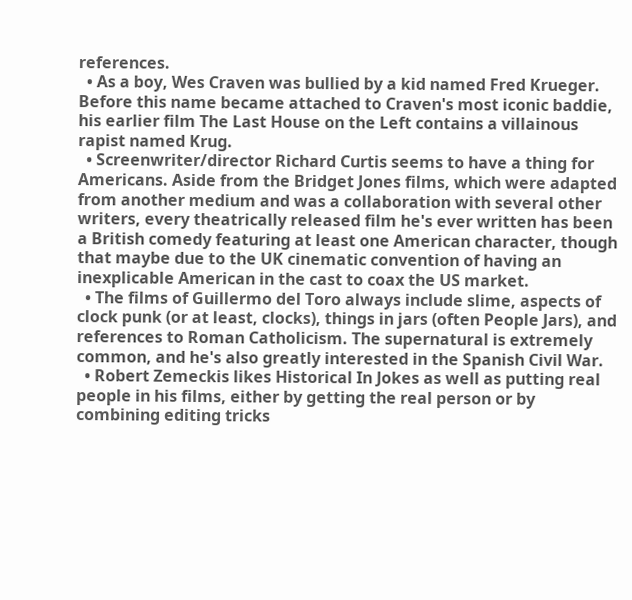references.
  • As a boy, Wes Craven was bullied by a kid named Fred Krueger. Before this name became attached to Craven's most iconic baddie, his earlier film The Last House on the Left contains a villainous rapist named Krug.
  • Screenwriter/director Richard Curtis seems to have a thing for Americans. Aside from the Bridget Jones films, which were adapted from another medium and was a collaboration with several other writers, every theatrically released film he's ever written has been a British comedy featuring at least one American character, though that maybe due to the UK cinematic convention of having an inexplicable American in the cast to coax the US market.
  • The films of Guillermo del Toro always include slime, aspects of clock punk (or at least, clocks), things in jars (often People Jars), and references to Roman Catholicism. The supernatural is extremely common, and he's also greatly interested in the Spanish Civil War.
  • Robert Zemeckis likes Historical In Jokes as well as putting real people in his films, either by getting the real person or by combining editing tricks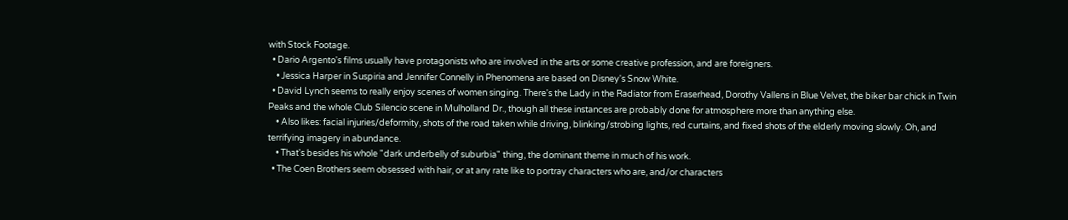with Stock Footage.
  • Dario Argento's films usually have protagonists who are involved in the arts or some creative profession, and are foreigners.
    • Jessica Harper in Suspiria and Jennifer Connelly in Phenomena are based on Disney's Snow White.
  • David Lynch seems to really enjoy scenes of women singing. There's the Lady in the Radiator from Eraserhead, Dorothy Vallens in Blue Velvet, the biker bar chick in Twin Peaks and the whole Club Silencio scene in Mulholland Dr., though all these instances are probably done for atmosphere more than anything else.
    • Also likes: facial injuries/deformity, shots of the road taken while driving, blinking/strobing lights, red curtains, and fixed shots of the elderly moving slowly. Oh, and terrifying imagery in abundance.
    • That's besides his whole "dark underbelly of suburbia" thing, the dominant theme in much of his work.
  • The Coen Brothers seem obsessed with hair, or at any rate like to portray characters who are, and/or characters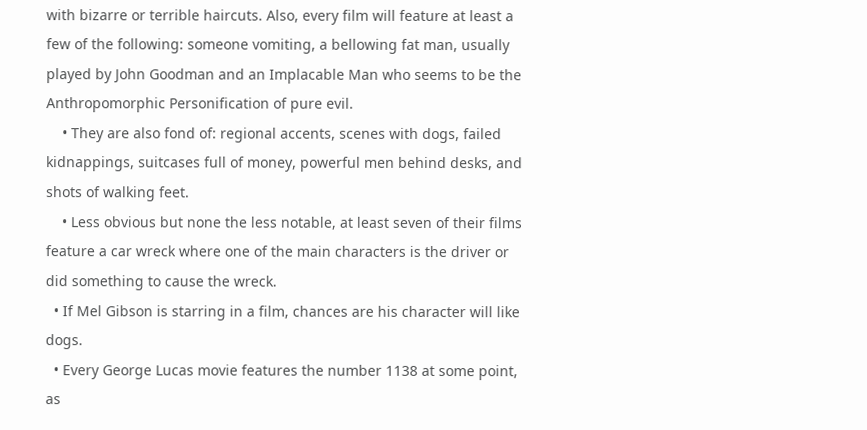with bizarre or terrible haircuts. Also, every film will feature at least a few of the following: someone vomiting, a bellowing fat man, usually played by John Goodman and an Implacable Man who seems to be the Anthropomorphic Personification of pure evil.
    • They are also fond of: regional accents, scenes with dogs, failed kidnappings, suitcases full of money, powerful men behind desks, and shots of walking feet.
    • Less obvious but none the less notable, at least seven of their films feature a car wreck where one of the main characters is the driver or did something to cause the wreck.
  • If Mel Gibson is starring in a film, chances are his character will like dogs.
  • Every George Lucas movie features the number 1138 at some point, as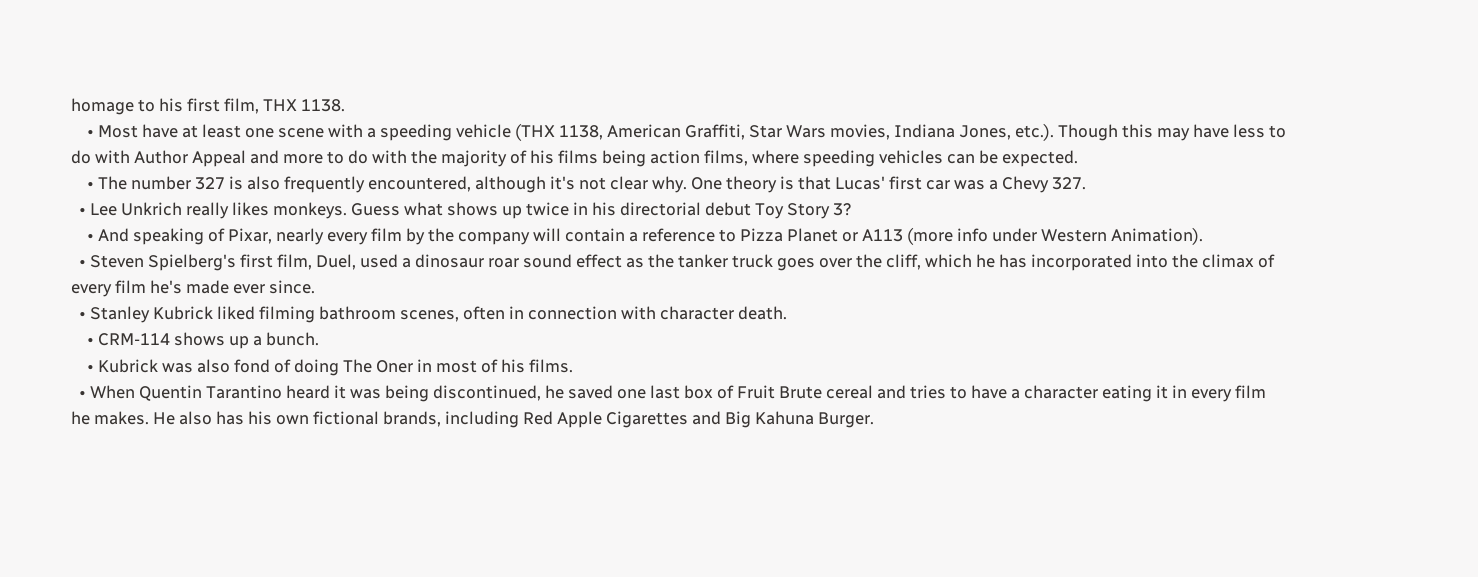homage to his first film, THX 1138.
    • Most have at least one scene with a speeding vehicle (THX 1138, American Graffiti, Star Wars movies, Indiana Jones, etc.). Though this may have less to do with Author Appeal and more to do with the majority of his films being action films, where speeding vehicles can be expected.
    • The number 327 is also frequently encountered, although it's not clear why. One theory is that Lucas' first car was a Chevy 327.
  • Lee Unkrich really likes monkeys. Guess what shows up twice in his directorial debut Toy Story 3?
    • And speaking of Pixar, nearly every film by the company will contain a reference to Pizza Planet or A113 (more info under Western Animation).
  • Steven Spielberg's first film, Duel, used a dinosaur roar sound effect as the tanker truck goes over the cliff, which he has incorporated into the climax of every film he's made ever since.
  • Stanley Kubrick liked filming bathroom scenes, often in connection with character death.
    • CRM-114 shows up a bunch.
    • Kubrick was also fond of doing The Oner in most of his films.
  • When Quentin Tarantino heard it was being discontinued, he saved one last box of Fruit Brute cereal and tries to have a character eating it in every film he makes. He also has his own fictional brands, including Red Apple Cigarettes and Big Kahuna Burger.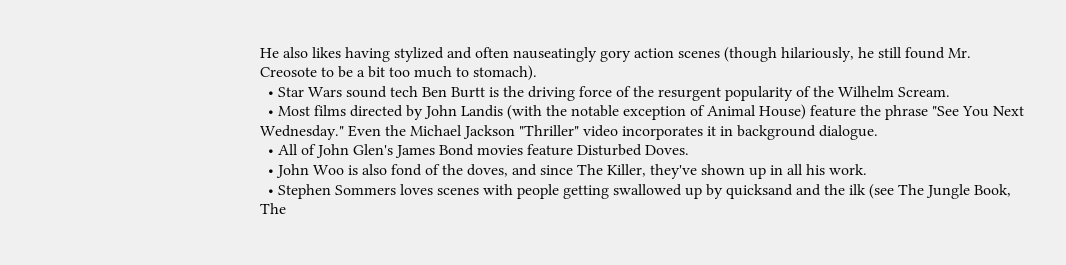He also likes having stylized and often nauseatingly gory action scenes (though hilariously, he still found Mr. Creosote to be a bit too much to stomach).
  • Star Wars sound tech Ben Burtt is the driving force of the resurgent popularity of the Wilhelm Scream.
  • Most films directed by John Landis (with the notable exception of Animal House) feature the phrase "See You Next Wednesday." Even the Michael Jackson "Thriller" video incorporates it in background dialogue.
  • All of John Glen's James Bond movies feature Disturbed Doves.
  • John Woo is also fond of the doves, and since The Killer, they've shown up in all his work.
  • Stephen Sommers loves scenes with people getting swallowed up by quicksand and the ilk (see The Jungle Book, The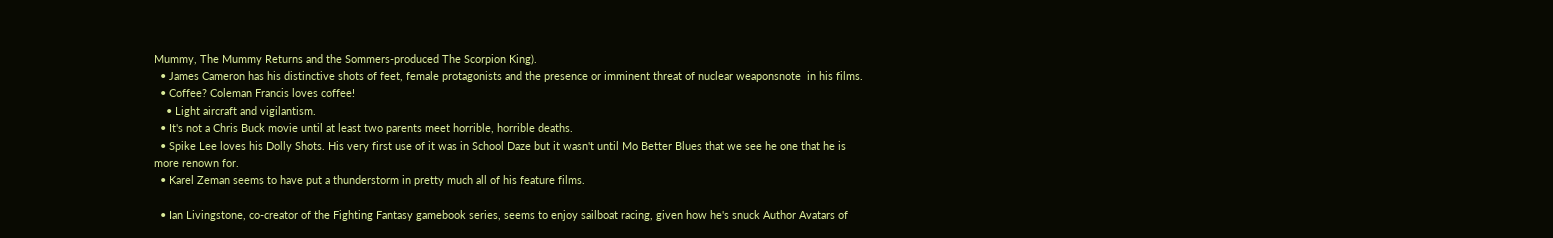Mummy, The Mummy Returns and the Sommers-produced The Scorpion King).
  • James Cameron has his distinctive shots of feet, female protagonists and the presence or imminent threat of nuclear weaponsnote  in his films.
  • Coffee? Coleman Francis loves coffee!
    • Light aircraft and vigilantism.
  • It's not a Chris Buck movie until at least two parents meet horrible, horrible deaths.
  • Spike Lee loves his Dolly Shots. His very first use of it was in School Daze but it wasn't until Mo Better Blues that we see he one that he is more renown for.
  • Karel Zeman seems to have put a thunderstorm in pretty much all of his feature films.

  • Ian Livingstone, co-creator of the Fighting Fantasy gamebook series, seems to enjoy sailboat racing, given how he's snuck Author Avatars of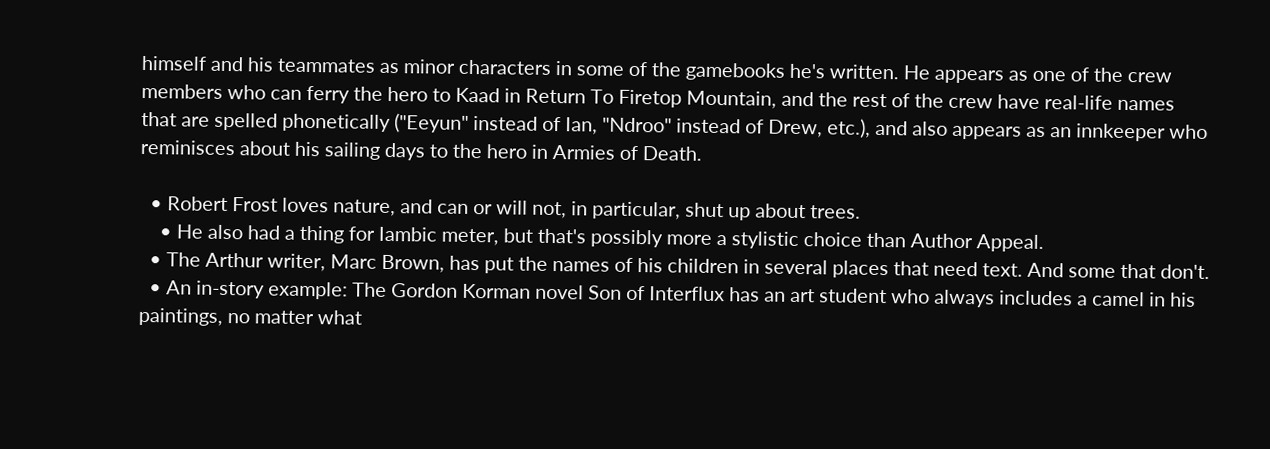himself and his teammates as minor characters in some of the gamebooks he's written. He appears as one of the crew members who can ferry the hero to Kaad in Return To Firetop Mountain, and the rest of the crew have real-life names that are spelled phonetically ("Eeyun" instead of Ian, "Ndroo" instead of Drew, etc.), and also appears as an innkeeper who reminisces about his sailing days to the hero in Armies of Death.

  • Robert Frost loves nature, and can or will not, in particular, shut up about trees.
    • He also had a thing for Iambic meter, but that's possibly more a stylistic choice than Author Appeal.
  • The Arthur writer, Marc Brown, has put the names of his children in several places that need text. And some that don't.
  • An in-story example: The Gordon Korman novel Son of Interflux has an art student who always includes a camel in his paintings, no matter what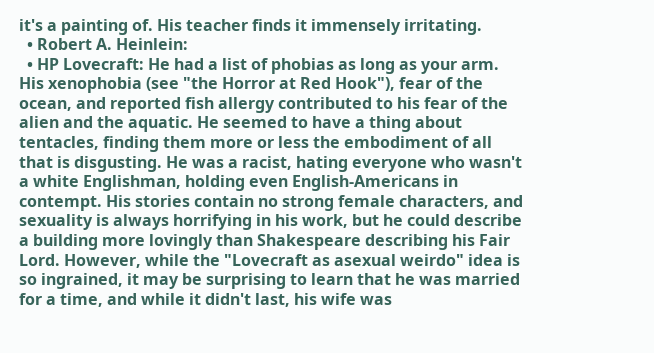it's a painting of. His teacher finds it immensely irritating.
  • Robert A. Heinlein:
  • HP Lovecraft: He had a list of phobias as long as your arm. His xenophobia (see "the Horror at Red Hook"), fear of the ocean, and reported fish allergy contributed to his fear of the alien and the aquatic. He seemed to have a thing about tentacles, finding them more or less the embodiment of all that is disgusting. He was a racist, hating everyone who wasn't a white Englishman, holding even English-Americans in contempt. His stories contain no strong female characters, and sexuality is always horrifying in his work, but he could describe a building more lovingly than Shakespeare describing his Fair Lord. However, while the "Lovecraft as asexual weirdo" idea is so ingrained, it may be surprising to learn that he was married for a time, and while it didn't last, his wife was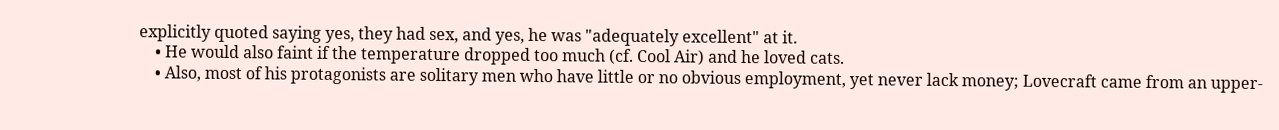explicitly quoted saying yes, they had sex, and yes, he was "adequately excellent" at it.
    • He would also faint if the temperature dropped too much (cf. Cool Air) and he loved cats.
    • Also, most of his protagonists are solitary men who have little or no obvious employment, yet never lack money; Lovecraft came from an upper-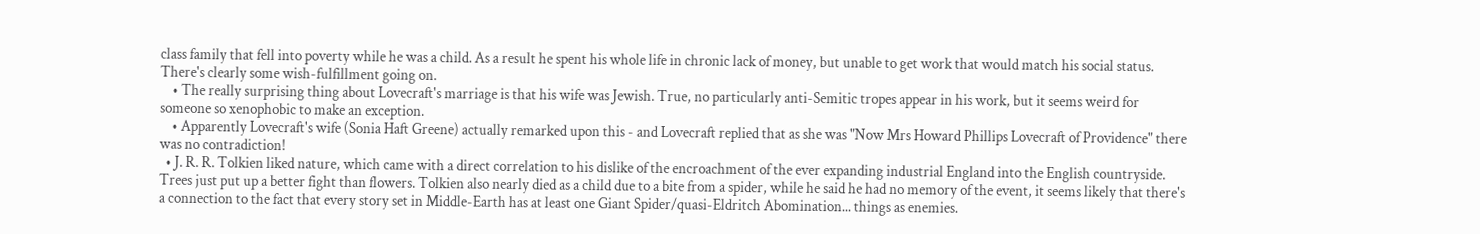class family that fell into poverty while he was a child. As a result he spent his whole life in chronic lack of money, but unable to get work that would match his social status. There's clearly some wish-fulfillment going on.
    • The really surprising thing about Lovecraft's marriage is that his wife was Jewish. True, no particularly anti-Semitic tropes appear in his work, but it seems weird for someone so xenophobic to make an exception.
    • Apparently Lovecraft's wife (Sonia Haft Greene) actually remarked upon this - and Lovecraft replied that as she was "Now Mrs Howard Phillips Lovecraft of Providence" there was no contradiction!
  • J. R. R. Tolkien liked nature, which came with a direct correlation to his dislike of the encroachment of the ever expanding industrial England into the English countryside. Trees just put up a better fight than flowers. Tolkien also nearly died as a child due to a bite from a spider, while he said he had no memory of the event, it seems likely that there's a connection to the fact that every story set in Middle-Earth has at least one Giant Spider/quasi-Eldritch Abomination... things as enemies.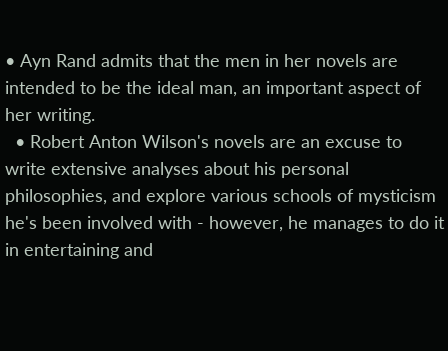• Ayn Rand admits that the men in her novels are intended to be the ideal man, an important aspect of her writing.
  • Robert Anton Wilson's novels are an excuse to write extensive analyses about his personal philosophies, and explore various schools of mysticism he's been involved with - however, he manages to do it in entertaining and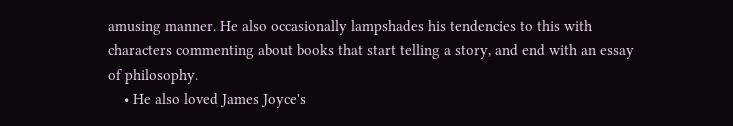amusing manner. He also occasionally lampshades his tendencies to this with characters commenting about books that start telling a story, and end with an essay of philosophy.
    • He also loved James Joyce's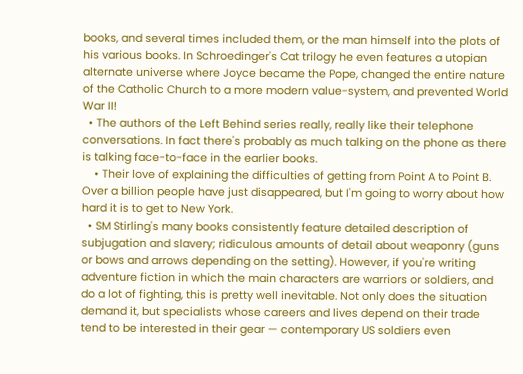books, and several times included them, or the man himself into the plots of his various books. In Schroedinger's Cat trilogy he even features a utopian alternate universe where Joyce became the Pope, changed the entire nature of the Catholic Church to a more modern value-system, and prevented World War II!
  • The authors of the Left Behind series really, really like their telephone conversations. In fact there's probably as much talking on the phone as there is talking face-to-face in the earlier books.
    • Their love of explaining the difficulties of getting from Point A to Point B. Over a billion people have just disappeared, but I'm going to worry about how hard it is to get to New York.
  • SM Stirling's many books consistently feature detailed description of subjugation and slavery; ridiculous amounts of detail about weaponry (guns or bows and arrows depending on the setting). However, if you're writing adventure fiction in which the main characters are warriors or soldiers, and do a lot of fighting, this is pretty well inevitable. Not only does the situation demand it, but specialists whose careers and lives depend on their trade tend to be interested in their gear — contemporary US soldiers even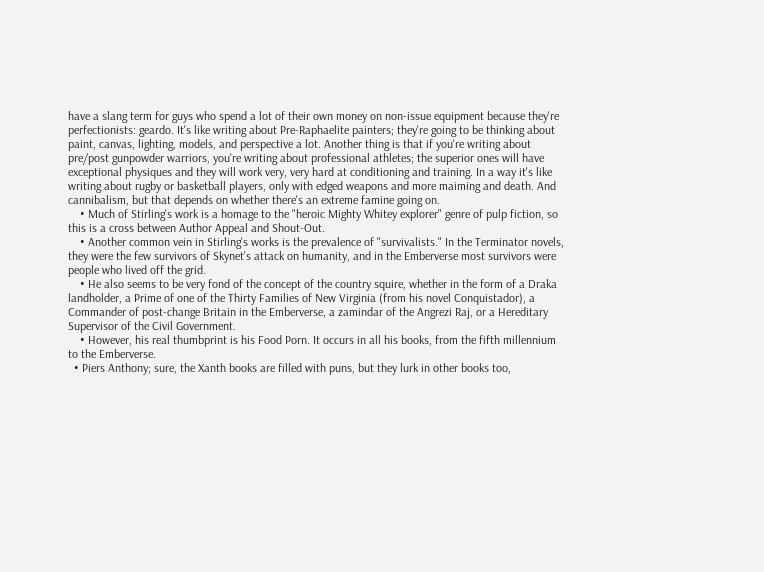have a slang term for guys who spend a lot of their own money on non-issue equipment because they're perfectionists: geardo. It's like writing about Pre-Raphaelite painters; they're going to be thinking about paint, canvas, lighting, models, and perspective a lot. Another thing is that if you're writing about pre/post gunpowder warriors, you're writing about professional athletes; the superior ones will have exceptional physiques and they will work very, very hard at conditioning and training. In a way it's like writing about rugby or basketball players, only with edged weapons and more maiming and death. And cannibalism, but that depends on whether there's an extreme famine going on.
    • Much of Stirling's work is a homage to the "heroic Mighty Whitey explorer" genre of pulp fiction, so this is a cross between Author Appeal and Shout-Out.
    • Another common vein in Stirling's works is the prevalence of "survivalists." In the Terminator novels, they were the few survivors of Skynet's attack on humanity, and in the Emberverse most survivors were people who lived off the grid.
    • He also seems to be very fond of the concept of the country squire, whether in the form of a Draka landholder, a Prime of one of the Thirty Families of New Virginia (from his novel Conquistador), a Commander of post-change Britain in the Emberverse, a zamindar of the Angrezi Raj, or a Hereditary Supervisor of the Civil Government.
    • However, his real thumbprint is his Food Porn. It occurs in all his books, from the fifth millennium to the Emberverse.
  • Piers Anthony; sure, the Xanth books are filled with puns, but they lurk in other books too,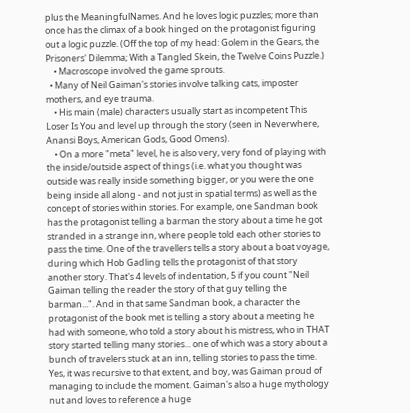plus the MeaningfulNames. And he loves logic puzzles; more than once has the climax of a book hinged on the protagonist figuring out a logic puzzle. (Off the top of my head: Golem in the Gears, the Prisoners' Dilemma; With a Tangled Skein, the Twelve Coins Puzzle.)
    • Macroscope involved the game sprouts.
  • Many of Neil Gaiman's stories involve talking cats, imposter mothers, and eye trauma.
    • His main (male) characters usually start as incompetent This Loser Is You and level up through the story (seen in Neverwhere, Anansi Boys, American Gods, Good Omens).
    • On a more "meta" level, he is also very, very fond of playing with the inside/outside aspect of things (i.e. what you thought was outside was really inside something bigger, or you were the one being inside all along - and not just in spatial terms) as well as the concept of stories within stories. For example, one Sandman book has the protagonist telling a barman the story about a time he got stranded in a strange inn, where people told each other stories to pass the time. One of the travellers tells a story about a boat voyage, during which Hob Gadling tells the protagonist of that story another story. That's 4 levels of indentation, 5 if you count "Neil Gaiman telling the reader the story of that guy telling the barman...". And in that same Sandman book, a character the protagonist of the book met is telling a story about a meeting he had with someone, who told a story about his mistress, who in THAT story started telling many stories... one of which was a story about a bunch of travelers stuck at an inn, telling stories to pass the time. Yes, it was recursive to that extent, and boy, was Gaiman proud of managing to include the moment. Gaiman's also a huge mythology nut and loves to reference a huge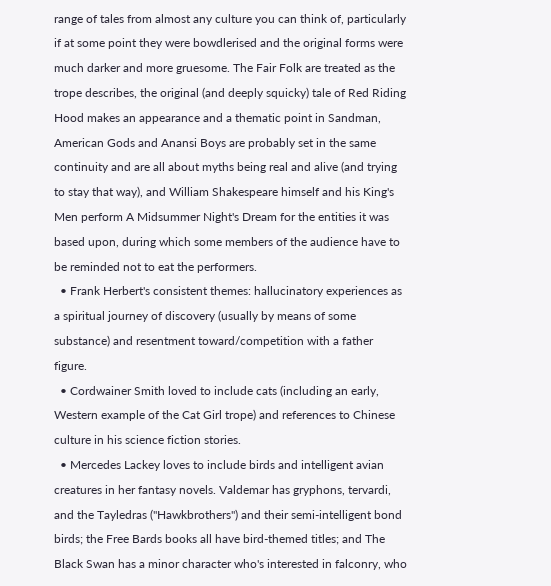range of tales from almost any culture you can think of, particularly if at some point they were bowdlerised and the original forms were much darker and more gruesome. The Fair Folk are treated as the trope describes, the original (and deeply squicky) tale of Red Riding Hood makes an appearance and a thematic point in Sandman, American Gods and Anansi Boys are probably set in the same continuity and are all about myths being real and alive (and trying to stay that way), and William Shakespeare himself and his King's Men perform A Midsummer Night's Dream for the entities it was based upon, during which some members of the audience have to be reminded not to eat the performers.
  • Frank Herbert's consistent themes: hallucinatory experiences as a spiritual journey of discovery (usually by means of some substance) and resentment toward/competition with a father figure.
  • Cordwainer Smith loved to include cats (including an early, Western example of the Cat Girl trope) and references to Chinese culture in his science fiction stories.
  • Mercedes Lackey loves to include birds and intelligent avian creatures in her fantasy novels. Valdemar has gryphons, tervardi, and the Tayledras ("Hawkbrothers") and their semi-intelligent bond birds; the Free Bards books all have bird-themed titles; and The Black Swan has a minor character who's interested in falconry, who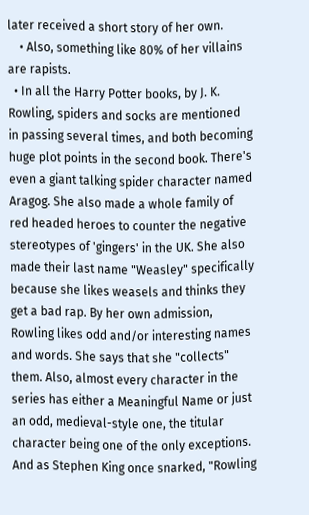later received a short story of her own.
    • Also, something like 80% of her villains are rapists.
  • In all the Harry Potter books, by J. K. Rowling, spiders and socks are mentioned in passing several times, and both becoming huge plot points in the second book. There's even a giant talking spider character named Aragog. She also made a whole family of red headed heroes to counter the negative stereotypes of 'gingers' in the UK. She also made their last name "Weasley" specifically because she likes weasels and thinks they get a bad rap. By her own admission, Rowling likes odd and/or interesting names and words. She says that she "collects" them. Also, almost every character in the series has either a Meaningful Name or just an odd, medieval-style one, the titular character being one of the only exceptions. And as Stephen King once snarked, "Rowling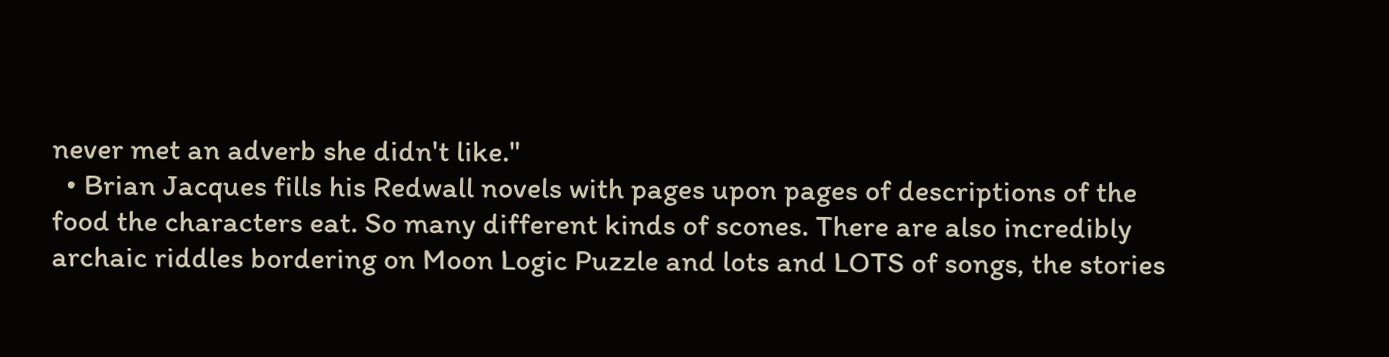never met an adverb she didn't like."
  • Brian Jacques fills his Redwall novels with pages upon pages of descriptions of the food the characters eat. So many different kinds of scones. There are also incredibly archaic riddles bordering on Moon Logic Puzzle and lots and LOTS of songs, the stories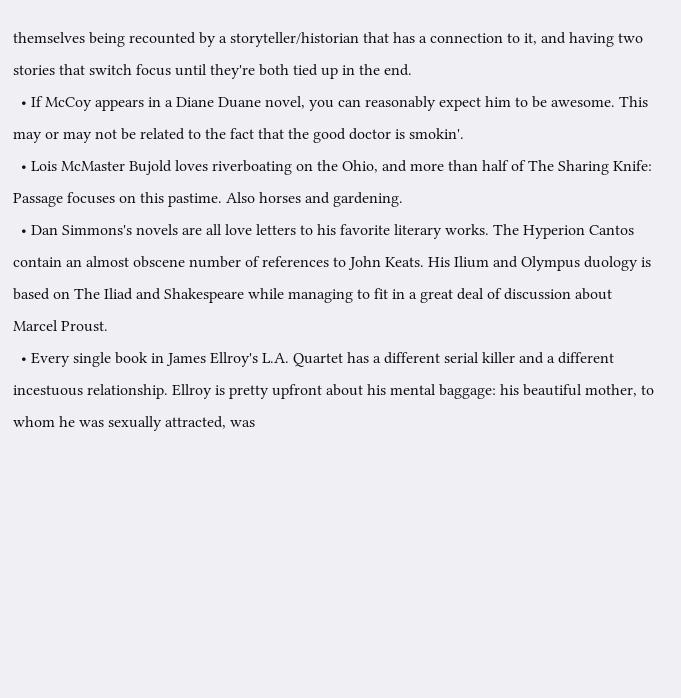themselves being recounted by a storyteller/historian that has a connection to it, and having two stories that switch focus until they're both tied up in the end.
  • If McCoy appears in a Diane Duane novel, you can reasonably expect him to be awesome. This may or may not be related to the fact that the good doctor is smokin'.
  • Lois McMaster Bujold loves riverboating on the Ohio, and more than half of The Sharing Knife: Passage focuses on this pastime. Also horses and gardening.
  • Dan Simmons's novels are all love letters to his favorite literary works. The Hyperion Cantos contain an almost obscene number of references to John Keats. His Ilium and Olympus duology is based on The Iliad and Shakespeare while managing to fit in a great deal of discussion about Marcel Proust.
  • Every single book in James Ellroy's L.A. Quartet has a different serial killer and a different incestuous relationship. Ellroy is pretty upfront about his mental baggage: his beautiful mother, to whom he was sexually attracted, was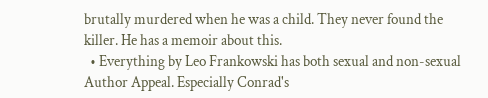brutally murdered when he was a child. They never found the killer. He has a memoir about this.
  • Everything by Leo Frankowski has both sexual and non-sexual Author Appeal. Especially Conrad's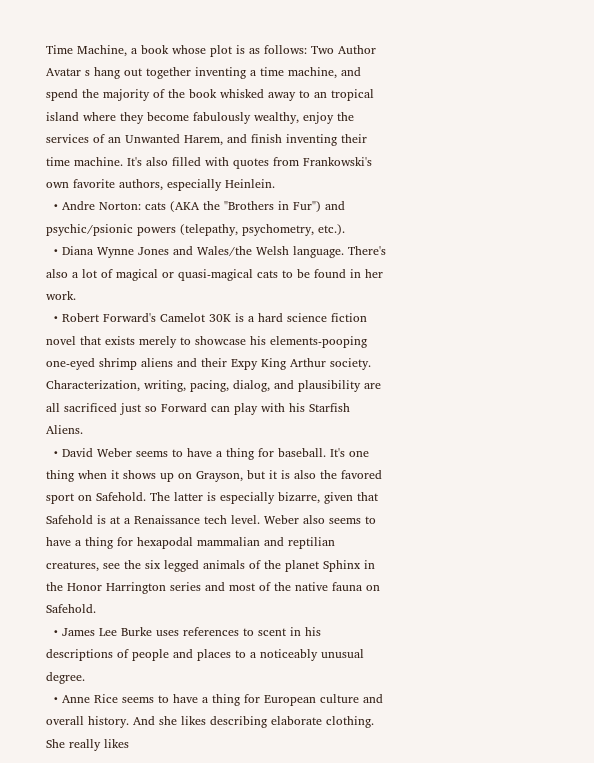Time Machine, a book whose plot is as follows: Two Author Avatar s hang out together inventing a time machine, and spend the majority of the book whisked away to an tropical island where they become fabulously wealthy, enjoy the services of an Unwanted Harem, and finish inventing their time machine. It's also filled with quotes from Frankowski's own favorite authors, especially Heinlein.
  • Andre Norton: cats (AKA the "Brothers in Fur") and psychic/psionic powers (telepathy, psychometry, etc.).
  • Diana Wynne Jones and Wales/the Welsh language. There's also a lot of magical or quasi-magical cats to be found in her work.
  • Robert Forward's Camelot 30K is a hard science fiction novel that exists merely to showcase his elements-pooping one-eyed shrimp aliens and their Expy King Arthur society. Characterization, writing, pacing, dialog, and plausibility are all sacrificed just so Forward can play with his Starfish Aliens.
  • David Weber seems to have a thing for baseball. It's one thing when it shows up on Grayson, but it is also the favored sport on Safehold. The latter is especially bizarre, given that Safehold is at a Renaissance tech level. Weber also seems to have a thing for hexapodal mammalian and reptilian creatures, see the six legged animals of the planet Sphinx in the Honor Harrington series and most of the native fauna on Safehold.
  • James Lee Burke uses references to scent in his descriptions of people and places to a noticeably unusual degree.
  • Anne Rice seems to have a thing for European culture and overall history. And she likes describing elaborate clothing. She really likes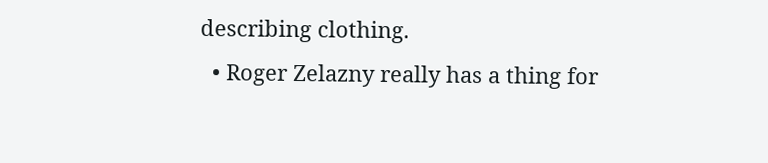describing clothing.
  • Roger Zelazny really has a thing for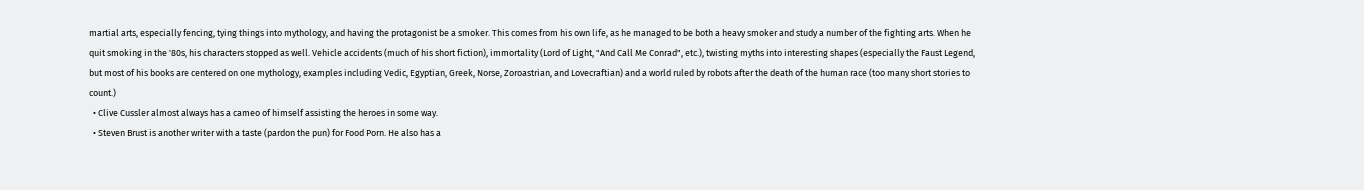martial arts, especially fencing, tying things into mythology, and having the protagonist be a smoker. This comes from his own life, as he managed to be both a heavy smoker and study a number of the fighting arts. When he quit smoking in the '80s, his characters stopped as well. Vehicle accidents (much of his short fiction), immortality (Lord of Light, "And Call Me Conrad", etc.), twisting myths into interesting shapes (especially the Faust Legend, but most of his books are centered on one mythology, examples including Vedic, Egyptian, Greek, Norse, Zoroastrian, and Lovecraftian) and a world ruled by robots after the death of the human race (too many short stories to count.)
  • Clive Cussler almost always has a cameo of himself assisting the heroes in some way.
  • Steven Brust is another writer with a taste (pardon the pun) for Food Porn. He also has a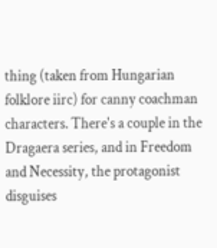thing (taken from Hungarian folklore iirc) for canny coachman characters. There's a couple in the Dragaera series, and in Freedom and Necessity, the protagonist disguises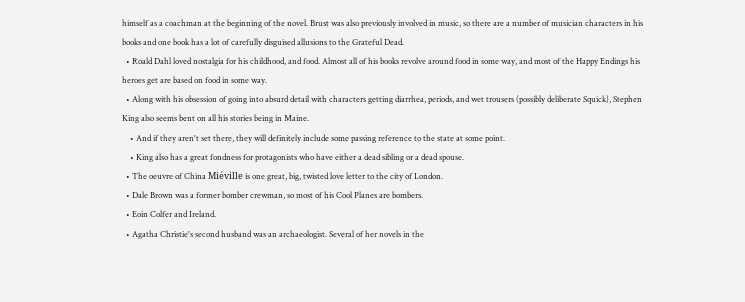himself as a coachman at the beginning of the novel. Brust was also previously involved in music, so there are a number of musician characters in his books and one book has a lot of carefully disguised allusions to the Grateful Dead.
  • Roald Dahl loved nostalgia for his childhood, and food. Almost all of his books revolve around food in some way, and most of the Happy Endings his heroes get are based on food in some way.
  • Along with his obsession of going into absurd detail with characters getting diarrhea, periods, and wet trousers (possibly deliberate Squick), Stephen King also seems bent on all his stories being in Maine.
    • And if they aren't set there, they will definitely include some passing reference to the state at some point.
    • King also has a great fondness for protagonists who have either a dead sibling or a dead spouse.
  • The oeuvre of China Miéville is one great, big, twisted love letter to the city of London.
  • Dale Brown was a former bomber crewman, so most of his Cool Planes are bombers.
  • Eoin Colfer and Ireland.
  • Agatha Christie's second husband was an archaeologist. Several of her novels in the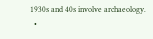1930s and 40s involve archaeology.
  •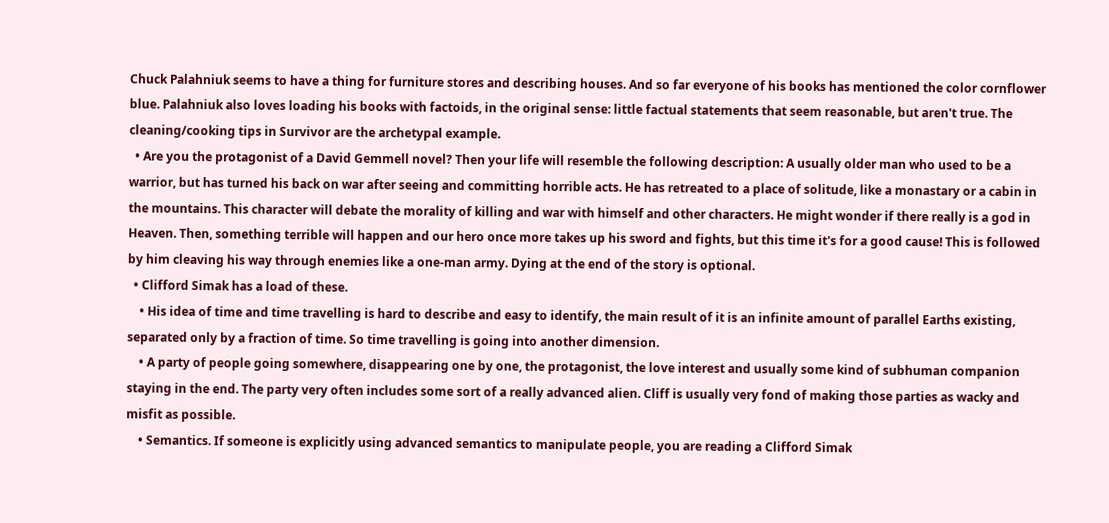Chuck Palahniuk seems to have a thing for furniture stores and describing houses. And so far everyone of his books has mentioned the color cornflower blue. Palahniuk also loves loading his books with factoids, in the original sense: little factual statements that seem reasonable, but aren't true. The cleaning/cooking tips in Survivor are the archetypal example.
  • Are you the protagonist of a David Gemmell novel? Then your life will resemble the following description: A usually older man who used to be a warrior, but has turned his back on war after seeing and committing horrible acts. He has retreated to a place of solitude, like a monastary or a cabin in the mountains. This character will debate the morality of killing and war with himself and other characters. He might wonder if there really is a god in Heaven. Then, something terrible will happen and our hero once more takes up his sword and fights, but this time it's for a good cause! This is followed by him cleaving his way through enemies like a one-man army. Dying at the end of the story is optional.
  • Clifford Simak has a load of these.
    • His idea of time and time travelling is hard to describe and easy to identify, the main result of it is an infinite amount of parallel Earths existing, separated only by a fraction of time. So time travelling is going into another dimension.
    • A party of people going somewhere, disappearing one by one, the protagonist, the love interest and usually some kind of subhuman companion staying in the end. The party very often includes some sort of a really advanced alien. Cliff is usually very fond of making those parties as wacky and misfit as possible.
    • Semantics. If someone is explicitly using advanced semantics to manipulate people, you are reading a Clifford Simak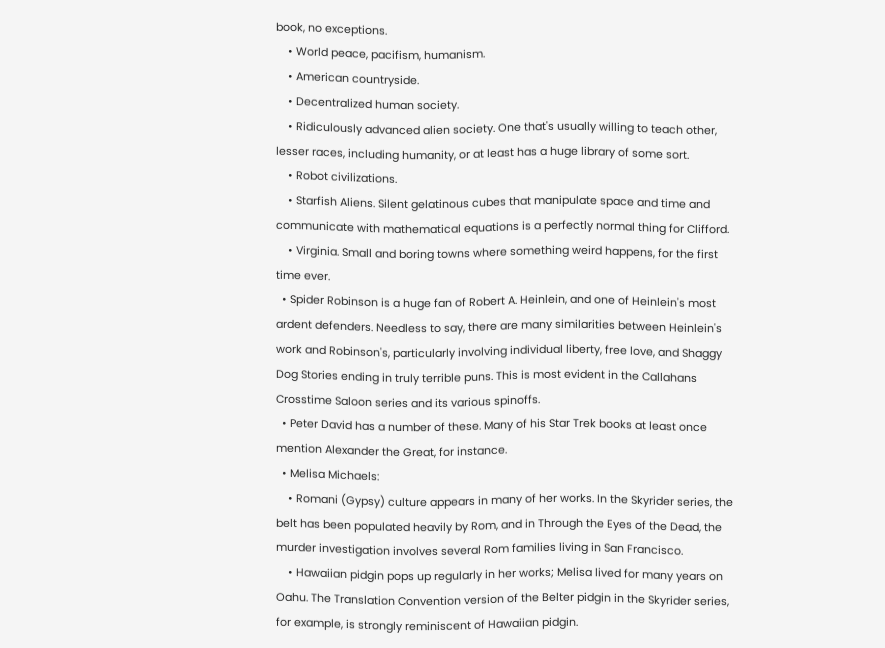book, no exceptions.
    • World peace, pacifism, humanism.
    • American countryside.
    • Decentralized human society.
    • Ridiculously advanced alien society. One that's usually willing to teach other, lesser races, including humanity, or at least has a huge library of some sort.
    • Robot civilizations.
    • Starfish Aliens. Silent gelatinous cubes that manipulate space and time and communicate with mathematical equations is a perfectly normal thing for Clifford.
    • Virginia. Small and boring towns where something weird happens, for the first time ever.
  • Spider Robinson is a huge fan of Robert A. Heinlein, and one of Heinlein's most ardent defenders. Needless to say, there are many similarities between Heinlein's work and Robinson's, particularly involving individual liberty, free love, and Shaggy Dog Stories ending in truly terrible puns. This is most evident in the Callahans Crosstime Saloon series and its various spinoffs.
  • Peter David has a number of these. Many of his Star Trek books at least once mention Alexander the Great, for instance.
  • Melisa Michaels:
    • Romani (Gypsy) culture appears in many of her works. In the Skyrider series, the belt has been populated heavily by Rom, and in Through the Eyes of the Dead, the murder investigation involves several Rom families living in San Francisco.
    • Hawaiian pidgin pops up regularly in her works; Melisa lived for many years on Oahu. The Translation Convention version of the Belter pidgin in the Skyrider series, for example, is strongly reminiscent of Hawaiian pidgin.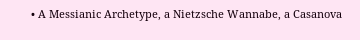• A Messianic Archetype, a Nietzsche Wannabe, a Casanova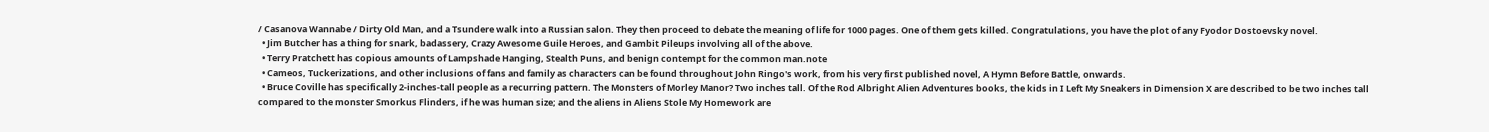/ Casanova Wannabe / Dirty Old Man, and a Tsundere walk into a Russian salon. They then proceed to debate the meaning of life for 1000 pages. One of them gets killed. Congratulations, you have the plot of any Fyodor Dostoevsky novel.
  • Jim Butcher has a thing for snark, badassery, Crazy Awesome Guile Heroes, and Gambit Pileups involving all of the above.
  • Terry Pratchett has copious amounts of Lampshade Hanging, Stealth Puns, and benign contempt for the common man.note
  • Cameos, Tuckerizations, and other inclusions of fans and family as characters can be found throughout John Ringo's work, from his very first published novel, A Hymn Before Battle, onwards.
  • Bruce Coville has specifically 2-inches-tall people as a recurring pattern. The Monsters of Morley Manor? Two inches tall. Of the Rod Albright Alien Adventures books, the kids in I Left My Sneakers in Dimension X are described to be two inches tall compared to the monster Smorkus Flinders, if he was human size; and the aliens in Aliens Stole My Homework are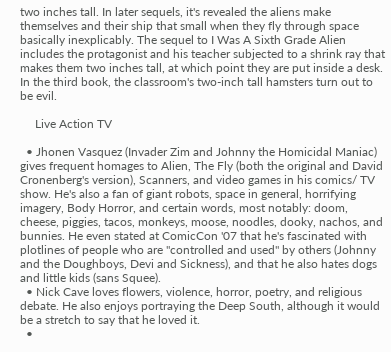two inches tall. In later sequels, it's revealed the aliens make themselves and their ship that small when they fly through space basically inexplicably. The sequel to I Was A Sixth Grade Alien includes the protagonist and his teacher subjected to a shrink ray that makes them two inches tall, at which point they are put inside a desk. In the third book, the classroom's two-inch tall hamsters turn out to be evil.

     Live Action TV

  • Jhonen Vasquez (Invader Zim and Johnny the Homicidal Maniac) gives frequent homages to Alien, The Fly (both the original and David Cronenberg's version), Scanners, and video games in his comics/ TV show. He's also a fan of giant robots, space in general, horrifying imagery, Body Horror, and certain words, most notably: doom, cheese, piggies, tacos, monkeys, moose, noodles, dooky, nachos, and bunnies. He even stated at ComicCon '07 that he's fascinated with plotlines of people who are "controlled and used" by others (Johnny and the Doughboys, Devi and Sickness), and that he also hates dogs and little kids (sans Squee).
  • Nick Cave loves flowers, violence, horror, poetry, and religious debate. He also enjoys portraying the Deep South, although it would be a stretch to say that he loved it.
  •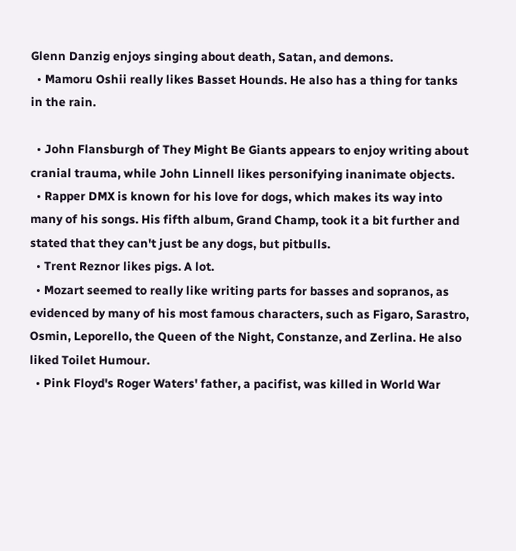Glenn Danzig enjoys singing about death, Satan, and demons.
  • Mamoru Oshii really likes Basset Hounds. He also has a thing for tanks in the rain.

  • John Flansburgh of They Might Be Giants appears to enjoy writing about cranial trauma, while John Linnell likes personifying inanimate objects.
  • Rapper DMX is known for his love for dogs, which makes its way into many of his songs. His fifth album, Grand Champ, took it a bit further and stated that they can't just be any dogs, but pitbulls.
  • Trent Reznor likes pigs. A lot.
  • Mozart seemed to really like writing parts for basses and sopranos, as evidenced by many of his most famous characters, such as Figaro, Sarastro, Osmin, Leporello, the Queen of the Night, Constanze, and Zerlina. He also liked Toilet Humour.
  • Pink Floyd's Roger Waters' father, a pacifist, was killed in World War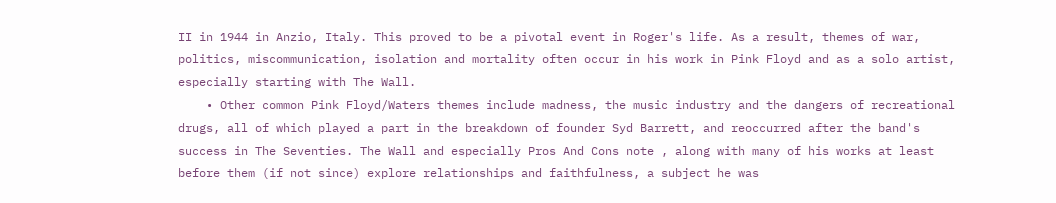II in 1944 in Anzio, Italy. This proved to be a pivotal event in Roger's life. As a result, themes of war, politics, miscommunication, isolation and mortality often occur in his work in Pink Floyd and as a solo artist, especially starting with The Wall.
    • Other common Pink Floyd/Waters themes include madness, the music industry and the dangers of recreational drugs, all of which played a part in the breakdown of founder Syd Barrett, and reoccurred after the band's success in The Seventies. The Wall and especially Pros And Cons note , along with many of his works at least before them (if not since) explore relationships and faithfulness, a subject he was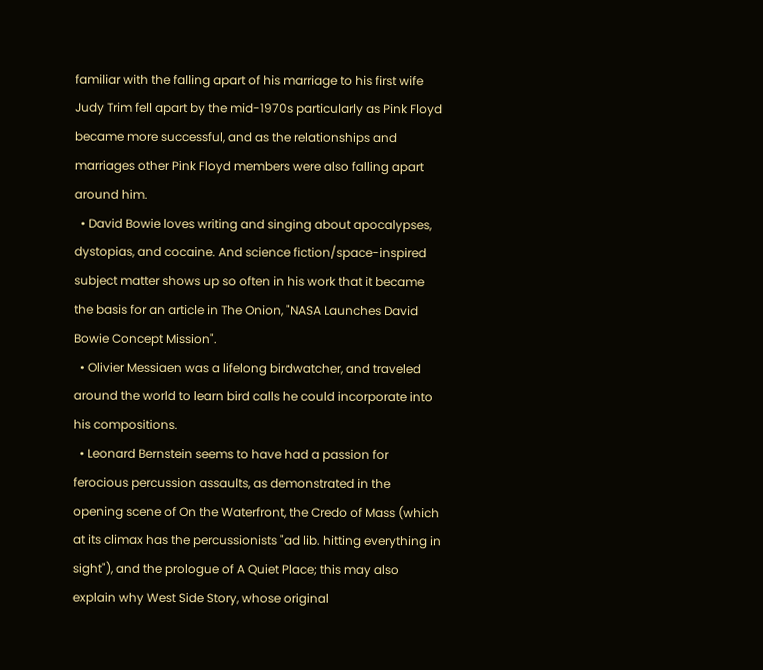familiar with the falling apart of his marriage to his first wife Judy Trim fell apart by the mid-1970s particularly as Pink Floyd became more successful, and as the relationships and marriages other Pink Floyd members were also falling apart around him.
  • David Bowie loves writing and singing about apocalypses, dystopias, and cocaine. And science fiction/space-inspired subject matter shows up so often in his work that it became the basis for an article in The Onion, "NASA Launches David Bowie Concept Mission".
  • Olivier Messiaen was a lifelong birdwatcher, and traveled around the world to learn bird calls he could incorporate into his compositions.
  • Leonard Bernstein seems to have had a passion for ferocious percussion assaults, as demonstrated in the opening scene of On the Waterfront, the Credo of Mass (which at its climax has the percussionists "ad lib. hitting everything in sight"), and the prologue of A Quiet Place; this may also explain why West Side Story, whose original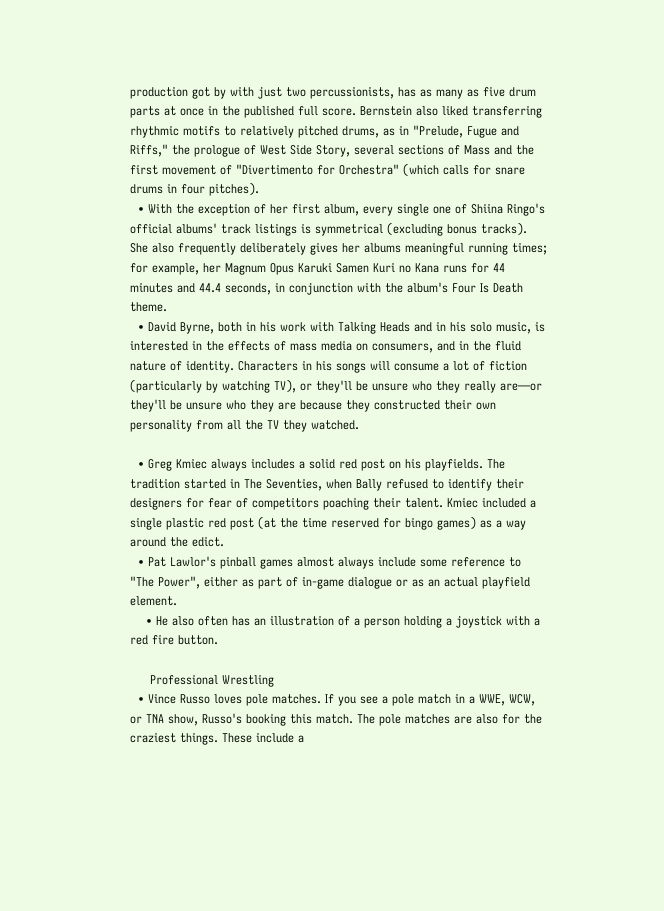production got by with just two percussionists, has as many as five drum parts at once in the published full score. Bernstein also liked transferring rhythmic motifs to relatively pitched drums, as in "Prelude, Fugue and Riffs," the prologue of West Side Story, several sections of Mass and the first movement of "Divertimento for Orchestra" (which calls for snare drums in four pitches).
  • With the exception of her first album, every single one of Shiina Ringo's official albums' track listings is symmetrical (excluding bonus tracks). She also frequently deliberately gives her albums meaningful running times; for example, her Magnum Opus Karuki Samen Kuri no Kana runs for 44 minutes and 44.4 seconds, in conjunction with the album's Four Is Death theme.
  • David Byrne, both in his work with Talking Heads and in his solo music, is interested in the effects of mass media on consumers, and in the fluid nature of identity. Characters in his songs will consume a lot of fiction (particularly by watching TV), or they'll be unsure who they really are—or they'll be unsure who they are because they constructed their own personality from all the TV they watched.

  • Greg Kmiec always includes a solid red post on his playfields. The tradition started in The Seventies, when Bally refused to identify their designers for fear of competitors poaching their talent. Kmiec included a single plastic red post (at the time reserved for bingo games) as a way around the edict.
  • Pat Lawlor's pinball games almost always include some reference to "The Power", either as part of in-game dialogue or as an actual playfield element.
    • He also often has an illustration of a person holding a joystick with a red fire button.

     Professional Wrestling
  • Vince Russo loves pole matches. If you see a pole match in a WWE, WCW, or TNA show, Russo's booking this match. The pole matches are also for the craziest things. These include a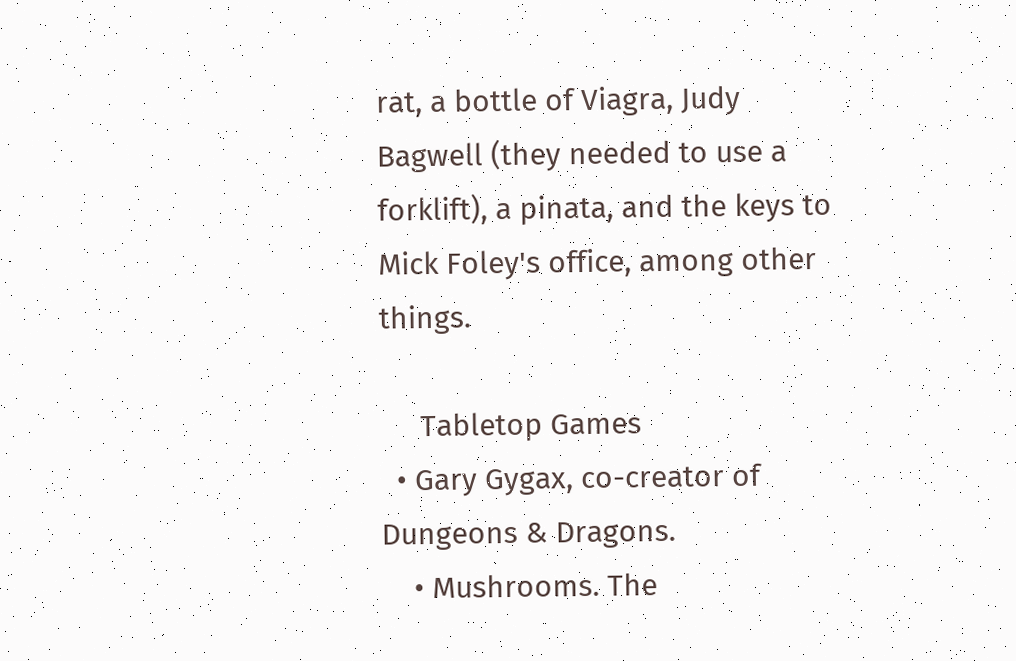rat, a bottle of Viagra, Judy Bagwell (they needed to use a forklift), a pinata, and the keys to Mick Foley's office, among other things.

     Tabletop Games
  • Gary Gygax, co-creator of Dungeons & Dragons.
    • Mushrooms. The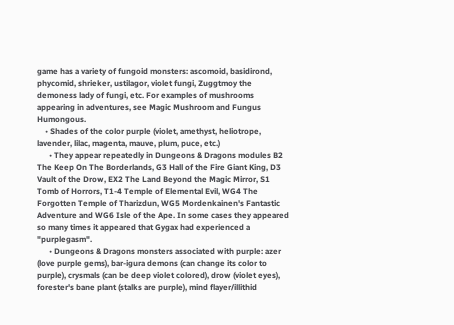game has a variety of fungoid monsters: ascomoid, basidirond, phycomid, shrieker, ustilagor, violet fungi, Zuggtmoy the demoness lady of fungi, etc. For examples of mushrooms appearing in adventures, see Magic Mushroom and Fungus Humongous.
    • Shades of the color purple (violet, amethyst, heliotrope, lavender, lilac, magenta, mauve, plum, puce, etc.)
      • They appear repeatedly in Dungeons & Dragons modules B2 The Keep On The Borderlands, G3 Hall of the Fire Giant King, D3 Vault of the Drow, EX2 The Land Beyond the Magic Mirror, S1 Tomb of Horrors, T1-4 Temple of Elemental Evil, WG4 The Forgotten Temple of Tharizdun, WG5 Mordenkainen's Fantastic Adventure and WG6 Isle of the Ape. In some cases they appeared so many times it appeared that Gygax had experienced a "purplegasm".
      • Dungeons & Dragons monsters associated with purple: azer (love purple gems), bar-igura demons (can change its color to purple), crysmals (can be deep violet colored), drow (violet eyes), forester's bane plant (stalks are purple), mind flayer/illithid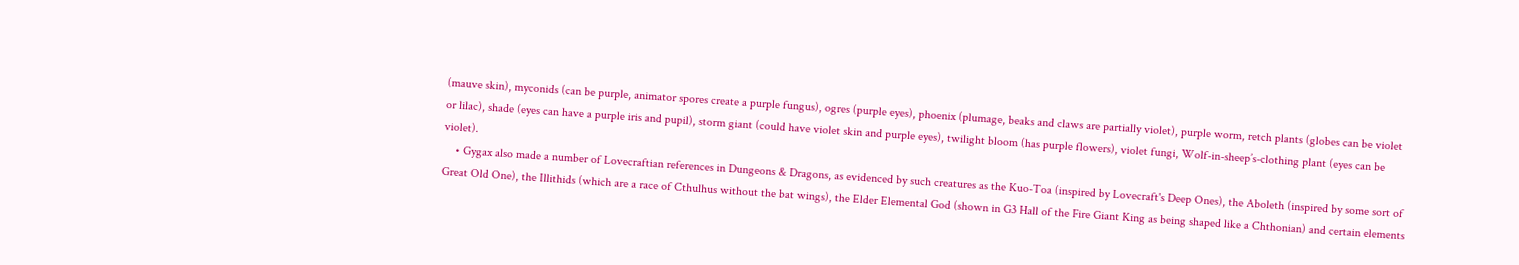(mauve skin), myconids (can be purple, animator spores create a purple fungus), ogres (purple eyes), phoenix (plumage, beaks and claws are partially violet), purple worm, retch plants (globes can be violet or lilac), shade (eyes can have a purple iris and pupil), storm giant (could have violet skin and purple eyes), twilight bloom (has purple flowers), violet fungi, Wolf-in-sheep’s-clothing plant (eyes can be violet).
    • Gygax also made a number of Lovecraftian references in Dungeons & Dragons, as evidenced by such creatures as the Kuo-Toa (inspired by Lovecraft's Deep Ones), the Aboleth (inspired by some sort of Great Old One), the Illithids (which are a race of Cthulhus without the bat wings), the Elder Elemental God (shown in G3 Hall of the Fire Giant King as being shaped like a Chthonian) and certain elements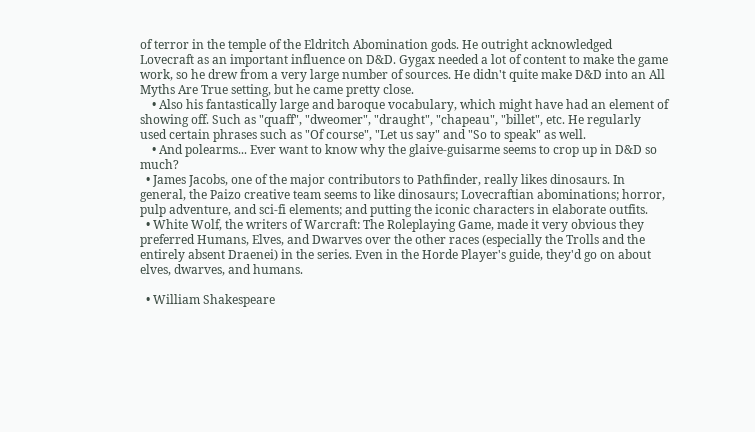of terror in the temple of the Eldritch Abomination gods. He outright acknowledged Lovecraft as an important influence on D&D. Gygax needed a lot of content to make the game work, so he drew from a very large number of sources. He didn't quite make D&D into an All Myths Are True setting, but he came pretty close.
    • Also his fantastically large and baroque vocabulary, which might have had an element of showing off. Such as "quaff", "dweomer", "draught", "chapeau", "billet", etc. He regularly used certain phrases such as "Of course", "Let us say" and "So to speak" as well.
    • And polearms... Ever want to know why the glaive-guisarme seems to crop up in D&D so much?
  • James Jacobs, one of the major contributors to Pathfinder, really likes dinosaurs. In general, the Paizo creative team seems to like dinosaurs; Lovecraftian abominations; horror, pulp adventure, and sci-fi elements; and putting the iconic characters in elaborate outfits.
  • White Wolf, the writers of Warcraft: The Roleplaying Game, made it very obvious they preferred Humans, Elves, and Dwarves over the other races (especially the Trolls and the entirely absent Draenei) in the series. Even in the Horde Player's guide, they'd go on about elves, dwarves, and humans.

  • William Shakespeare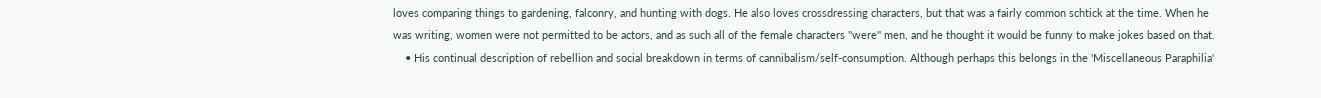loves comparing things to gardening, falconry, and hunting with dogs. He also loves crossdressing characters, but that was a fairly common schtick at the time. When he was writing, women were not permitted to be actors, and as such all of the female characters ''were'' men, and he thought it would be funny to make jokes based on that.
    • His continual description of rebellion and social breakdown in terms of cannibalism/self-consumption. Although perhaps this belongs in the 'Miscellaneous Paraphilia'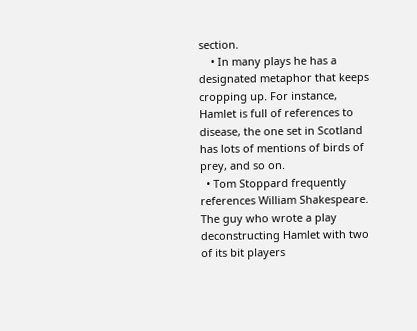section.
    • In many plays he has a designated metaphor that keeps cropping up. For instance, Hamlet is full of references to disease, the one set in Scotland has lots of mentions of birds of prey, and so on.
  • Tom Stoppard frequently references William Shakespeare. The guy who wrote a play deconstructing Hamlet with two of its bit players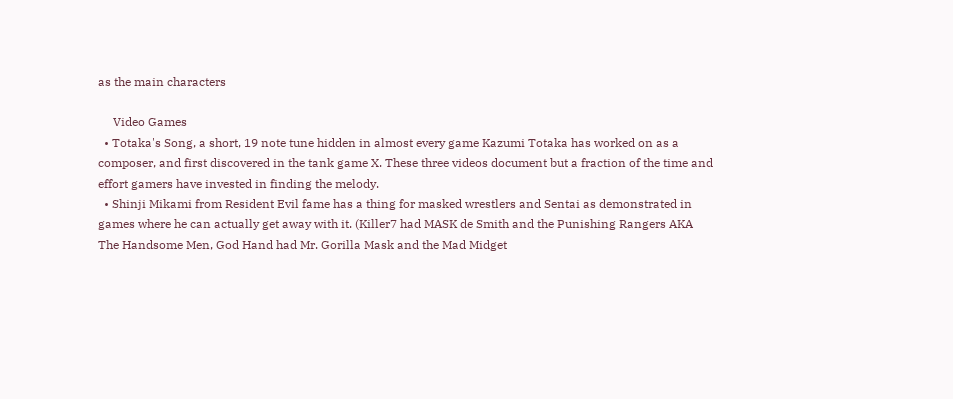as the main characters

     Video Games
  • Totaka's Song, a short, 19 note tune hidden in almost every game Kazumi Totaka has worked on as a composer, and first discovered in the tank game X. These three videos document but a fraction of the time and effort gamers have invested in finding the melody.
  • Shinji Mikami from Resident Evil fame has a thing for masked wrestlers and Sentai as demonstrated in games where he can actually get away with it. (Killer7 had MASK de Smith and the Punishing Rangers AKA The Handsome Men, God Hand had Mr. Gorilla Mask and the Mad Midget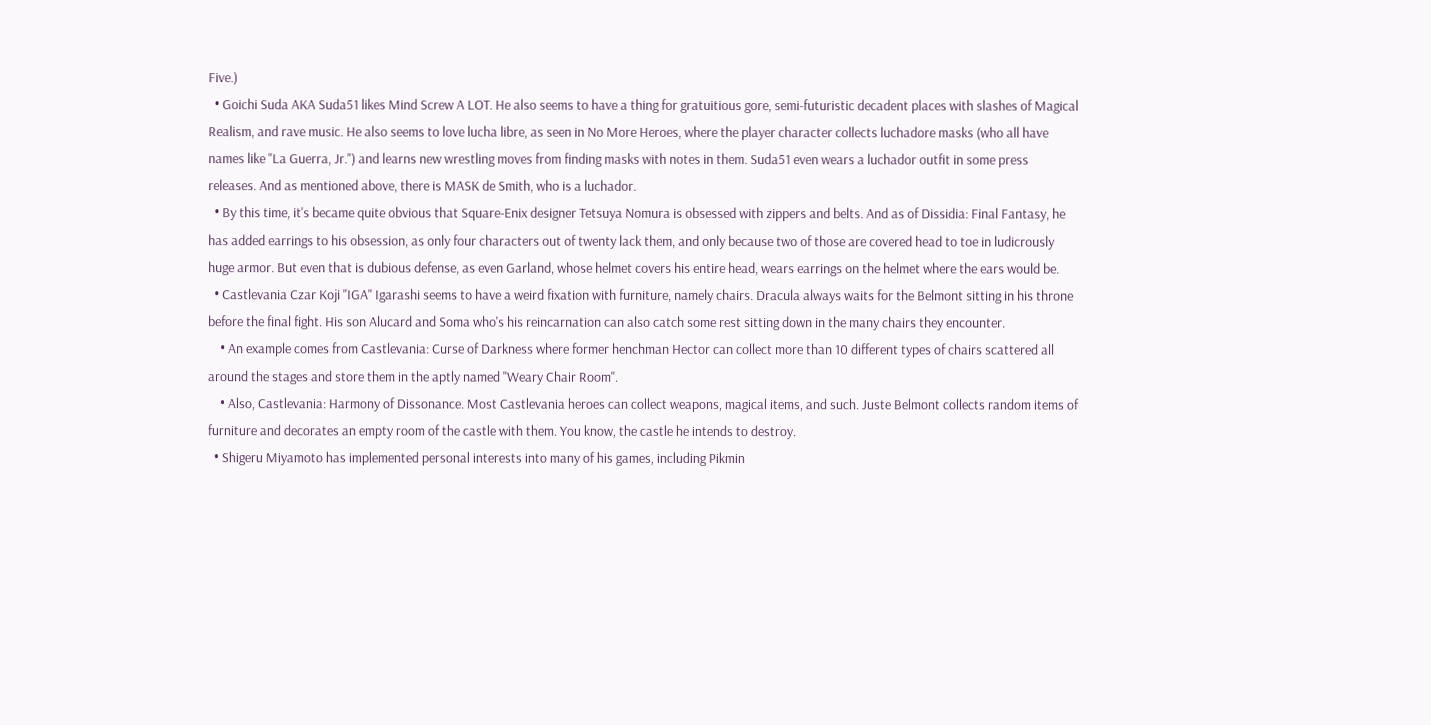Five.)
  • Goichi Suda AKA Suda51 likes Mind Screw A LOT. He also seems to have a thing for gratuitious gore, semi-futuristic decadent places with slashes of Magical Realism, and rave music. He also seems to love lucha libre, as seen in No More Heroes, where the player character collects luchadore masks (who all have names like "La Guerra, Jr.") and learns new wrestling moves from finding masks with notes in them. Suda51 even wears a luchador outfit in some press releases. And as mentioned above, there is MASK de Smith, who is a luchador.
  • By this time, it's became quite obvious that Square-Enix designer Tetsuya Nomura is obsessed with zippers and belts. And as of Dissidia: Final Fantasy, he has added earrings to his obsession, as only four characters out of twenty lack them, and only because two of those are covered head to toe in ludicrously huge armor. But even that is dubious defense, as even Garland, whose helmet covers his entire head, wears earrings on the helmet where the ears would be.
  • Castlevania Czar Koji "IGA" Igarashi seems to have a weird fixation with furniture, namely chairs. Dracula always waits for the Belmont sitting in his throne before the final fight. His son Alucard and Soma who's his reincarnation can also catch some rest sitting down in the many chairs they encounter.
    • An example comes from Castlevania: Curse of Darkness where former henchman Hector can collect more than 10 different types of chairs scattered all around the stages and store them in the aptly named "Weary Chair Room".
    • Also, Castlevania: Harmony of Dissonance. Most Castlevania heroes can collect weapons, magical items, and such. Juste Belmont collects random items of furniture and decorates an empty room of the castle with them. You know, the castle he intends to destroy.
  • Shigeru Miyamoto has implemented personal interests into many of his games, including Pikmin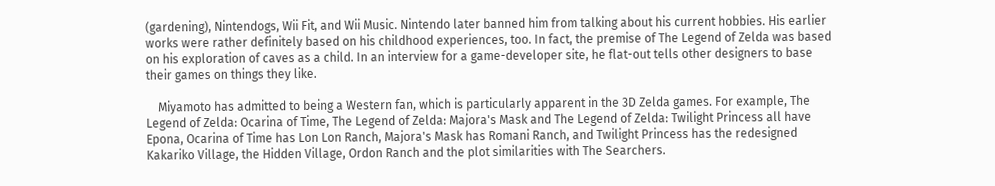(gardening), Nintendogs, Wii Fit, and Wii Music. Nintendo later banned him from talking about his current hobbies. His earlier works were rather definitely based on his childhood experiences, too. In fact, the premise of The Legend of Zelda was based on his exploration of caves as a child. In an interview for a game-developer site, he flat-out tells other designers to base their games on things they like.

    Miyamoto has admitted to being a Western fan, which is particularly apparent in the 3D Zelda games. For example, The Legend of Zelda: Ocarina of Time, The Legend of Zelda: Majora's Mask and The Legend of Zelda: Twilight Princess all have Epona, Ocarina of Time has Lon Lon Ranch, Majora's Mask has Romani Ranch, and Twilight Princess has the redesigned Kakariko Village, the Hidden Village, Ordon Ranch and the plot similarities with The Searchers.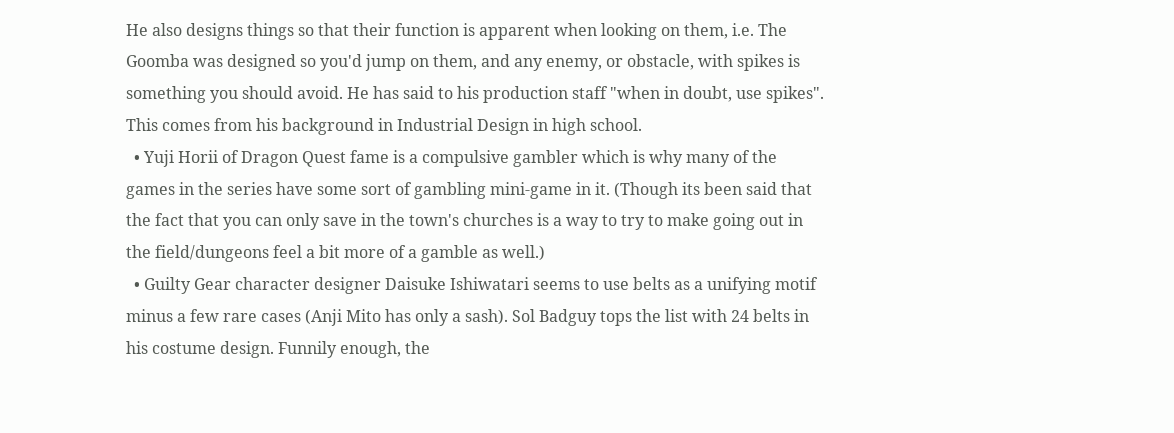He also designs things so that their function is apparent when looking on them, i.e. The Goomba was designed so you'd jump on them, and any enemy, or obstacle, with spikes is something you should avoid. He has said to his production staff "when in doubt, use spikes". This comes from his background in Industrial Design in high school.
  • Yuji Horii of Dragon Quest fame is a compulsive gambler which is why many of the games in the series have some sort of gambling mini-game in it. (Though its been said that the fact that you can only save in the town's churches is a way to try to make going out in the field/dungeons feel a bit more of a gamble as well.)
  • Guilty Gear character designer Daisuke Ishiwatari seems to use belts as a unifying motif minus a few rare cases (Anji Mito has only a sash). Sol Badguy tops the list with 24 belts in his costume design. Funnily enough, the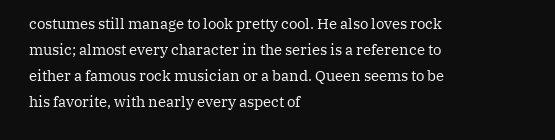costumes still manage to look pretty cool. He also loves rock music; almost every character in the series is a reference to either a famous rock musician or a band. Queen seems to be his favorite, with nearly every aspect of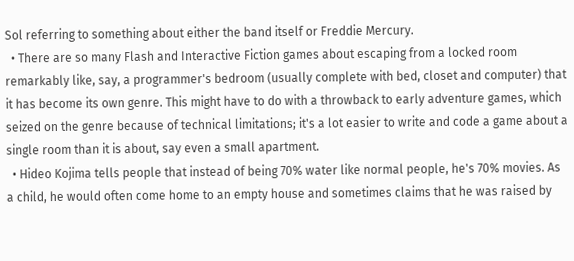Sol referring to something about either the band itself or Freddie Mercury.
  • There are so many Flash and Interactive Fiction games about escaping from a locked room remarkably like, say, a programmer's bedroom (usually complete with bed, closet and computer) that it has become its own genre. This might have to do with a throwback to early adventure games, which seized on the genre because of technical limitations; it's a lot easier to write and code a game about a single room than it is about, say even a small apartment.
  • Hideo Kojima tells people that instead of being 70% water like normal people, he's 70% movies. As a child, he would often come home to an empty house and sometimes claims that he was raised by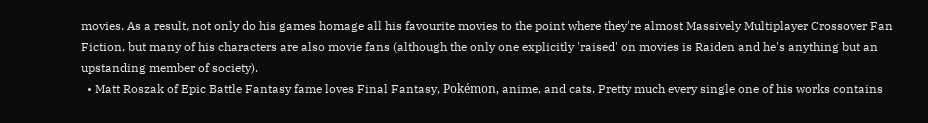movies. As a result, not only do his games homage all his favourite movies to the point where they're almost Massively Multiplayer Crossover Fan Fiction, but many of his characters are also movie fans (although the only one explicitly 'raised' on movies is Raiden and he's anything but an upstanding member of society).
  • Matt Roszak of Epic Battle Fantasy fame loves Final Fantasy, Pokémon, anime, and cats. Pretty much every single one of his works contains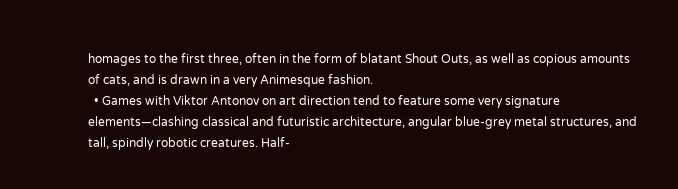homages to the first three, often in the form of blatant Shout Outs, as well as copious amounts of cats, and is drawn in a very Animesque fashion.
  • Games with Viktor Antonov on art direction tend to feature some very signature elements—clashing classical and futuristic architecture, angular blue-grey metal structures, and tall, spindly robotic creatures. Half-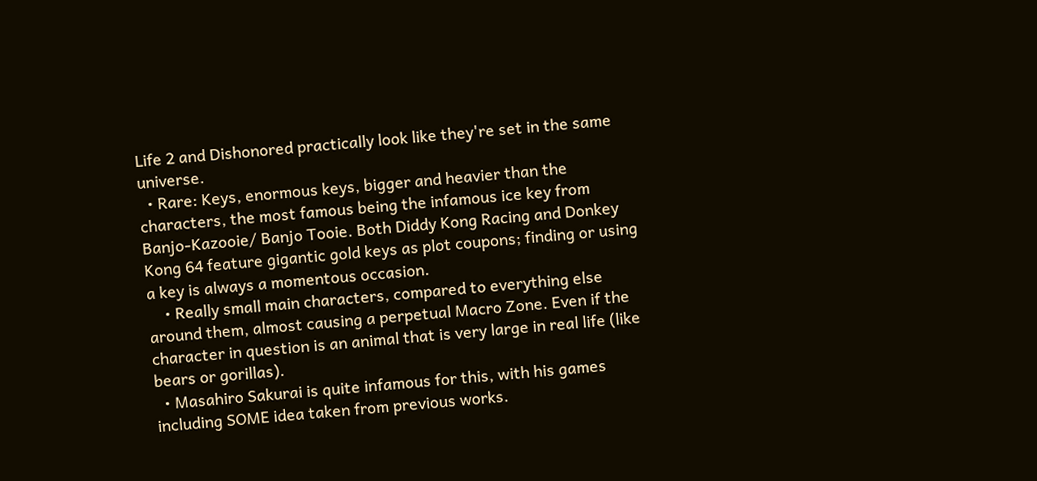Life 2 and Dishonored practically look like they're set in the same universe.
  • Rare: Keys, enormous keys, bigger and heavier than the characters, the most famous being the infamous ice key from Banjo-Kazooie/ Banjo Tooie. Both Diddy Kong Racing and Donkey Kong 64 feature gigantic gold keys as plot coupons; finding or using a key is always a momentous occasion.
    • Really small main characters, compared to everything else around them, almost causing a perpetual Macro Zone. Even if the character in question is an animal that is very large in real life (like bears or gorillas).
  • Masahiro Sakurai is quite infamous for this, with his games including SOME idea taken from previous works.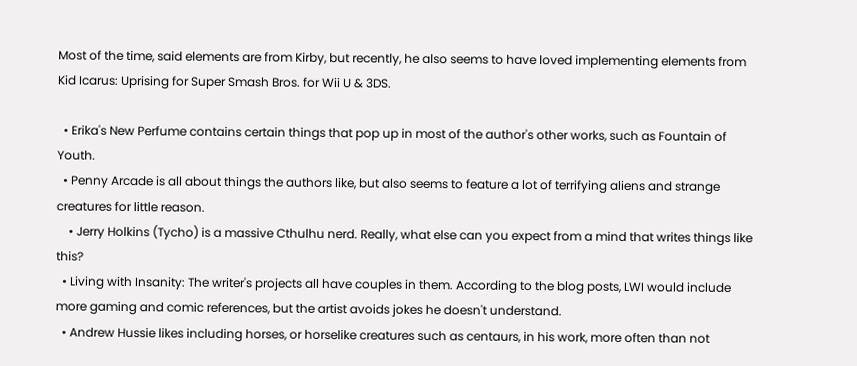Most of the time, said elements are from Kirby, but recently, he also seems to have loved implementing elements from Kid Icarus: Uprising for Super Smash Bros. for Wii U & 3DS.

  • Erika's New Perfume contains certain things that pop up in most of the author's other works, such as Fountain of Youth.
  • Penny Arcade is all about things the authors like, but also seems to feature a lot of terrifying aliens and strange creatures for little reason.
    • Jerry Holkins (Tycho) is a massive Cthulhu nerd. Really, what else can you expect from a mind that writes things like this?
  • Living with Insanity: The writer's projects all have couples in them. According to the blog posts, LWI would include more gaming and comic references, but the artist avoids jokes he doesn't understand.
  • Andrew Hussie likes including horses, or horselike creatures such as centaurs, in his work, more often than not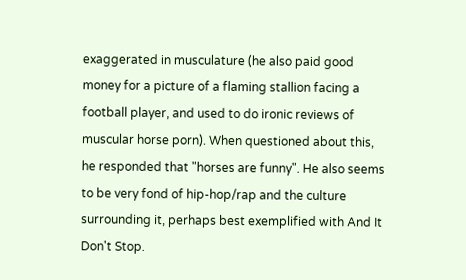exaggerated in musculature (he also paid good money for a picture of a flaming stallion facing a football player, and used to do ironic reviews of muscular horse porn). When questioned about this, he responded that "horses are funny". He also seems to be very fond of hip-hop/rap and the culture surrounding it, perhaps best exemplified with And It Don't Stop.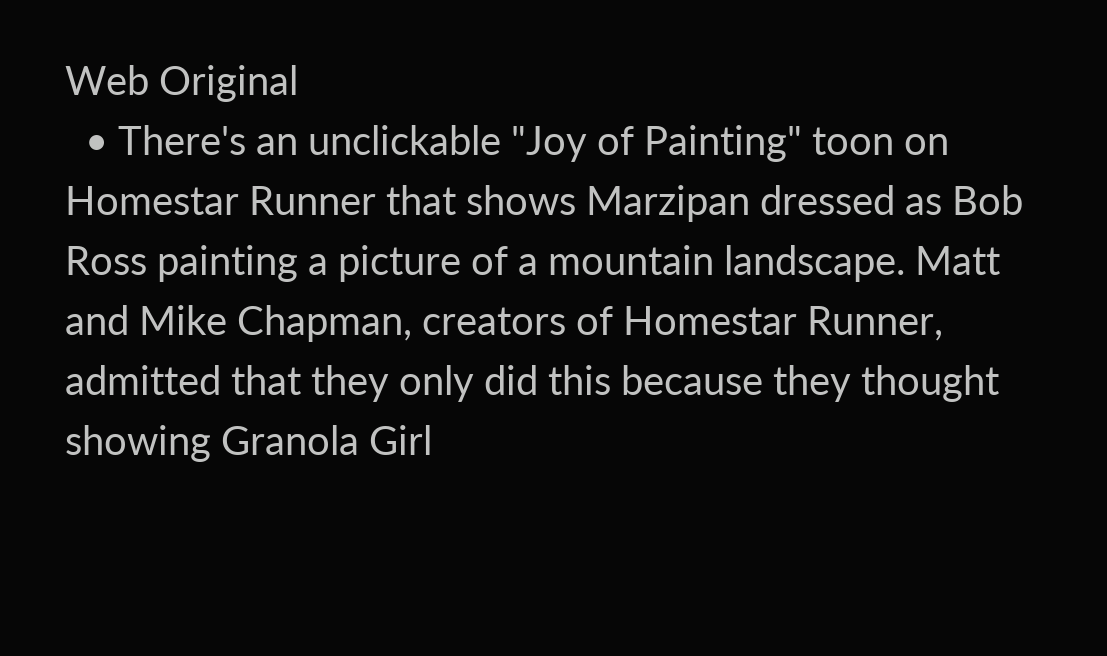Web Original
  • There's an unclickable "Joy of Painting" toon on Homestar Runner that shows Marzipan dressed as Bob Ross painting a picture of a mountain landscape. Matt and Mike Chapman, creators of Homestar Runner, admitted that they only did this because they thought showing Granola Girl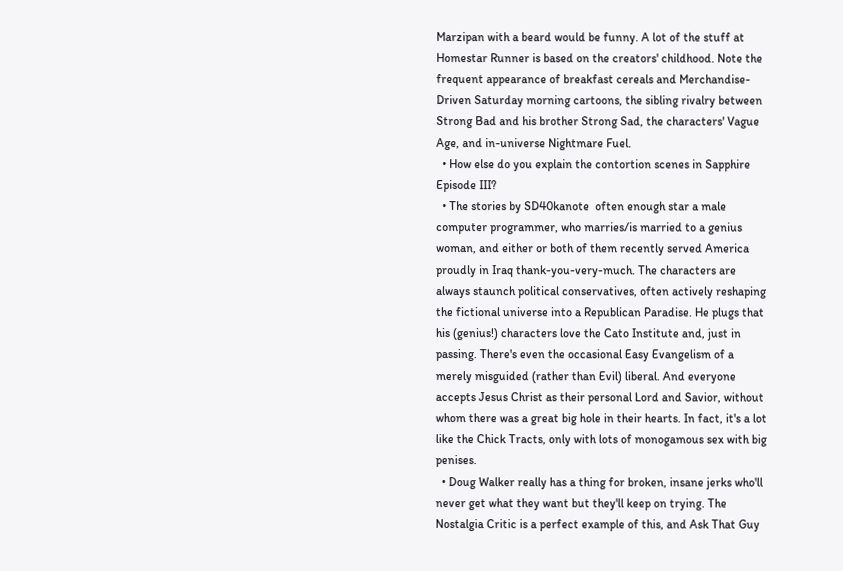Marzipan with a beard would be funny. A lot of the stuff at Homestar Runner is based on the creators' childhood. Note the frequent appearance of breakfast cereals and Merchandise-Driven Saturday morning cartoons, the sibling rivalry between Strong Bad and his brother Strong Sad, the characters' Vague Age, and in-universe Nightmare Fuel.
  • How else do you explain the contortion scenes in Sapphire Episode III?
  • The stories by SD40kanote  often enough star a male computer programmer, who marries/is married to a genius woman, and either or both of them recently served America proudly in Iraq thank-you-very-much. The characters are always staunch political conservatives, often actively reshaping the fictional universe into a Republican Paradise. He plugs that his (genius!) characters love the Cato Institute and, just in passing. There's even the occasional Easy Evangelism of a merely misguided (rather than Evil) liberal. And everyone accepts Jesus Christ as their personal Lord and Savior, without whom there was a great big hole in their hearts. In fact, it's a lot like the Chick Tracts, only with lots of monogamous sex with big penises.
  • Doug Walker really has a thing for broken, insane jerks who'll never get what they want but they'll keep on trying. The Nostalgia Critic is a perfect example of this, and Ask That Guy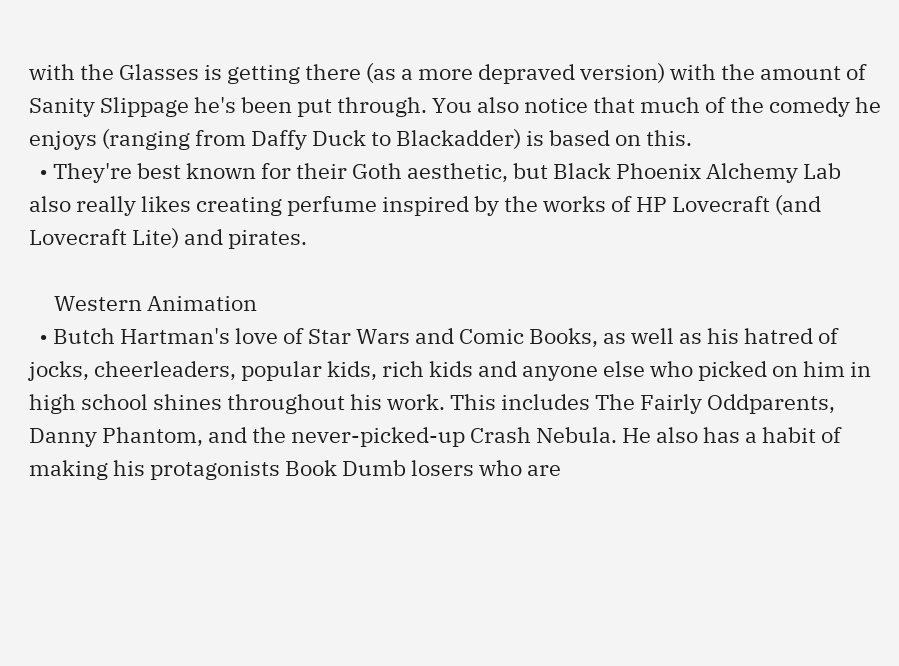with the Glasses is getting there (as a more depraved version) with the amount of Sanity Slippage he's been put through. You also notice that much of the comedy he enjoys (ranging from Daffy Duck to Blackadder) is based on this.
  • They're best known for their Goth aesthetic, but Black Phoenix Alchemy Lab also really likes creating perfume inspired by the works of HP Lovecraft (and Lovecraft Lite) and pirates.

     Western Animation
  • Butch Hartman's love of Star Wars and Comic Books, as well as his hatred of jocks, cheerleaders, popular kids, rich kids and anyone else who picked on him in high school shines throughout his work. This includes The Fairly Oddparents, Danny Phantom, and the never-picked-up Crash Nebula. He also has a habit of making his protagonists Book Dumb losers who are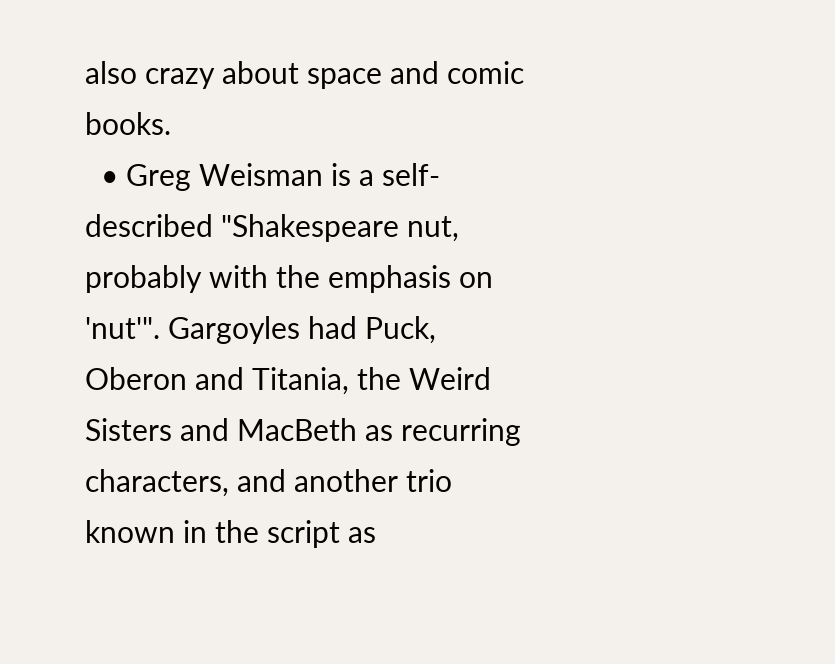also crazy about space and comic books.
  • Greg Weisman is a self-described "Shakespeare nut, probably with the emphasis on 'nut'". Gargoyles had Puck, Oberon and Titania, the Weird Sisters and MacBeth as recurring characters, and another trio known in the script as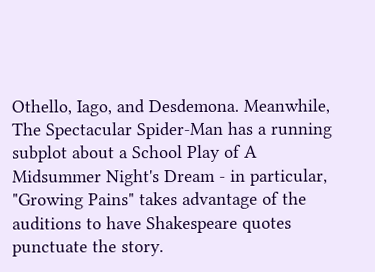Othello, Iago, and Desdemona. Meanwhile, The Spectacular Spider-Man has a running subplot about a School Play of A Midsummer Night's Dream - in particular, "Growing Pains" takes advantage of the auditions to have Shakespeare quotes punctuate the story.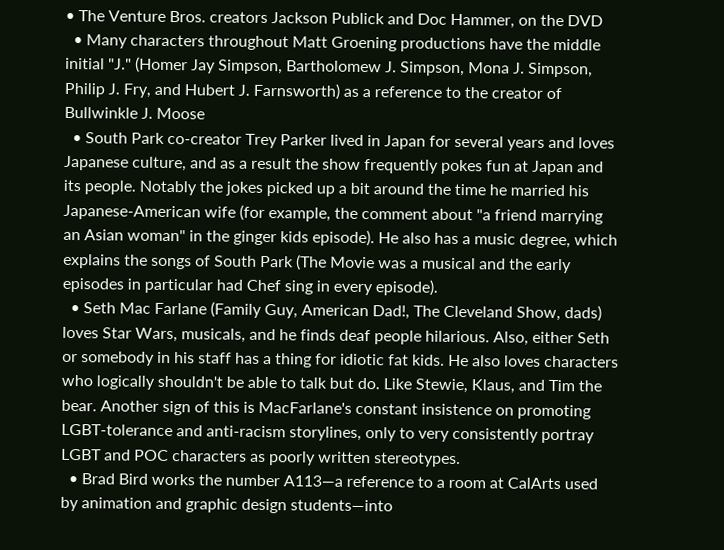• The Venture Bros. creators Jackson Publick and Doc Hammer, on the DVD
  • Many characters throughout Matt Groening productions have the middle initial "J." (Homer Jay Simpson, Bartholomew J. Simpson, Mona J. Simpson, Philip J. Fry, and Hubert J. Farnsworth) as a reference to the creator of Bullwinkle J. Moose
  • South Park co-creator Trey Parker lived in Japan for several years and loves Japanese culture, and as a result the show frequently pokes fun at Japan and its people. Notably the jokes picked up a bit around the time he married his Japanese-American wife (for example, the comment about "a friend marrying an Asian woman" in the ginger kids episode). He also has a music degree, which explains the songs of South Park (The Movie was a musical and the early episodes in particular had Chef sing in every episode).
  • Seth Mac Farlane (Family Guy, American Dad!, The Cleveland Show, dads) loves Star Wars, musicals, and he finds deaf people hilarious. Also, either Seth or somebody in his staff has a thing for idiotic fat kids. He also loves characters who logically shouldn't be able to talk but do. Like Stewie, Klaus, and Tim the bear. Another sign of this is MacFarlane's constant insistence on promoting LGBT-tolerance and anti-racism storylines, only to very consistently portray LGBT and POC characters as poorly written stereotypes.
  • Brad Bird works the number A113—a reference to a room at CalArts used by animation and graphic design students—into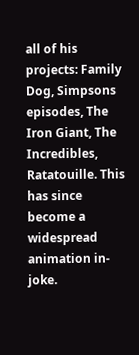all of his projects: Family Dog, Simpsons episodes, The Iron Giant, The Incredibles, Ratatouille. This has since become a widespread animation in-joke.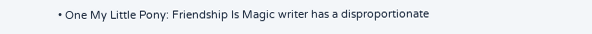• One My Little Pony: Friendship Is Magic writer has a disproportionate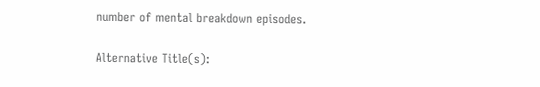number of mental breakdown episodes.

Alternative Title(s):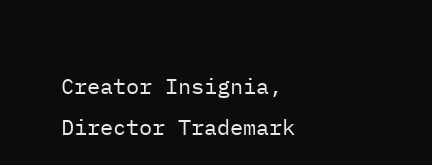Creator Insignia, Director Trademark